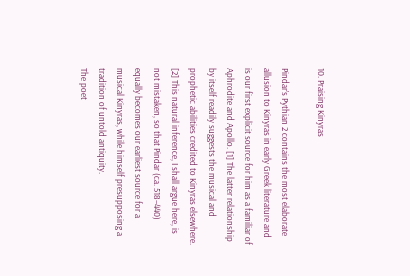10. Praising Kinyras

Pindar’s Pythian 2 contains the most elaborate allusion to Kinyras in early Greek literature and is our first explicit source for him as a familiar of Aphrodite and Apollo. [1] The latter relationship by itself readily suggests the musical and prophetic abilities credited to Kinyras elsewhere. [2] This natural inference, I shall argue here, is not mistaken, so that Pindar (ca. 518–440) equally becomes our earliest source for a musical Kinyras, while himself presupposing a tradition of untold antiquity.
The poet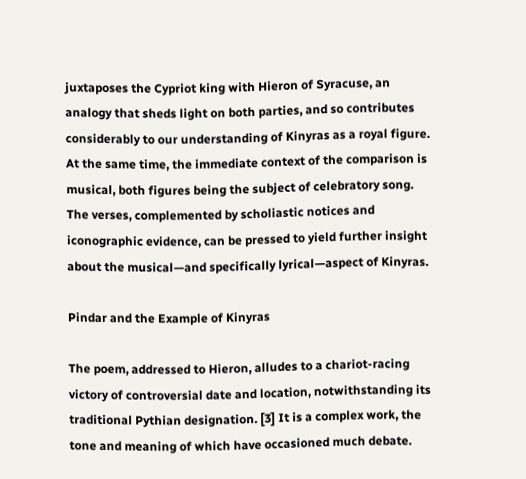juxtaposes the Cypriot king with Hieron of Syracuse, an analogy that sheds light on both parties, and so contributes considerably to our understanding of Kinyras as a royal figure. At the same time, the immediate context of the comparison is musical, both figures being the subject of celebratory song. The verses, complemented by scholiastic notices and iconographic evidence, can be pressed to yield further insight about the musical—and specifically lyrical—aspect of Kinyras.

Pindar and the Example of Kinyras

The poem, addressed to Hieron, alludes to a chariot-racing victory of controversial date and location, notwithstanding its traditional Pythian designation. [3] It is a complex work, the tone and meaning of which have occasioned much debate.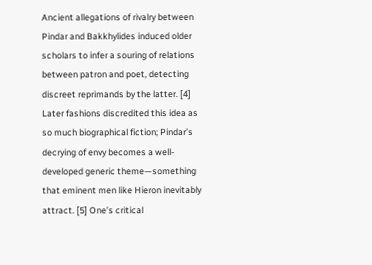Ancient allegations of rivalry between Pindar and Bakkhylides induced older scholars to infer a souring of relations between patron and poet, detecting discreet reprimands by the latter. [4] Later fashions discredited this idea as so much biographical fiction; Pindar’s decrying of envy becomes a well-developed generic theme—something that eminent men like Hieron inevitably attract. [5] One’s critical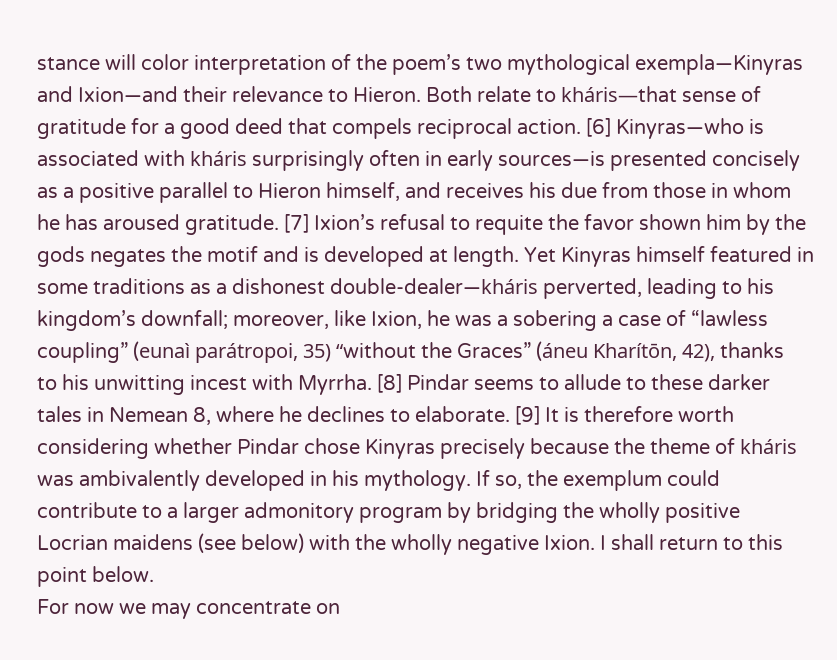stance will color interpretation of the poem’s two mythological exempla—Kinyras and Ixion—and their relevance to Hieron. Both relate to kháris—that sense of gratitude for a good deed that compels reciprocal action. [6] Kinyras—who is associated with kháris surprisingly often in early sources—is presented concisely as a positive parallel to Hieron himself, and receives his due from those in whom he has aroused gratitude. [7] Ixion’s refusal to requite the favor shown him by the gods negates the motif and is developed at length. Yet Kinyras himself featured in some traditions as a dishonest double-dealer—kháris perverted, leading to his kingdom’s downfall; moreover, like Ixion, he was a sobering a case of “lawless coupling” (eunaì parátropoi, 35) “without the Graces” (áneu Kharítōn, 42), thanks to his unwitting incest with Myrrha. [8] Pindar seems to allude to these darker tales in Nemean 8, where he declines to elaborate. [9] It is therefore worth considering whether Pindar chose Kinyras precisely because the theme of kháris was ambivalently developed in his mythology. If so, the exemplum could contribute to a larger admonitory program by bridging the wholly positive Locrian maidens (see below) with the wholly negative Ixion. I shall return to this point below.
For now we may concentrate on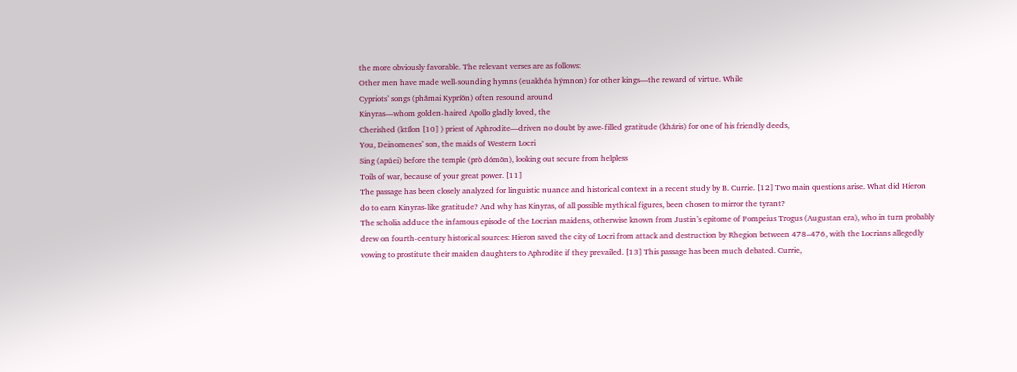the more obviously favorable. The relevant verses are as follows:
Other men have made well-sounding hymns (euakhéa hýmnon) for other kings—the reward of virtue. While
Cypriots’ songs (phâmai Kypríōn) often resound around
Kinyras—whom golden-haired Apollo gladly loved, the
Cherished (ktílon [10] ) priest of Aphrodite—driven no doubt by awe-filled gratitude (kháris) for one of his friendly deeds,
You, Deinomenes’ son, the maids of Western Locri
Sing (apúei) before the temple (prò dómōn), looking out secure from helpless
Toils of war, because of your great power. [11]
The passage has been closely analyzed for linguistic nuance and historical context in a recent study by B. Currie. [12] Two main questions arise. What did Hieron do to earn Kinyras-like gratitude? And why has Kinyras, of all possible mythical figures, been chosen to mirror the tyrant?
The scholia adduce the infamous episode of the Locrian maidens, otherwise known from Justin’s epitome of Pompeius Trogus (Augustan era), who in turn probably drew on fourth-century historical sources: Hieron saved the city of Locri from attack and destruction by Rhegion between 478–476, with the Locrians allegedly vowing to prostitute their maiden daughters to Aphrodite if they prevailed. [13] This passage has been much debated. Currie,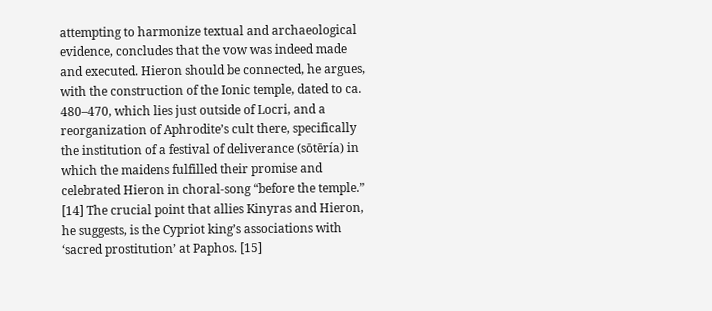attempting to harmonize textual and archaeological evidence, concludes that the vow was indeed made and executed. Hieron should be connected, he argues, with the construction of the Ionic temple, dated to ca. 480–470, which lies just outside of Locri, and a reorganization of Aphrodite’s cult there, specifically the institution of a festival of deliverance (sōtēría) in which the maidens fulfilled their promise and celebrated Hieron in choral-song “before the temple.” [14] The crucial point that allies Kinyras and Hieron, he suggests, is the Cypriot king’s associations with ‘sacred prostitution’ at Paphos. [15]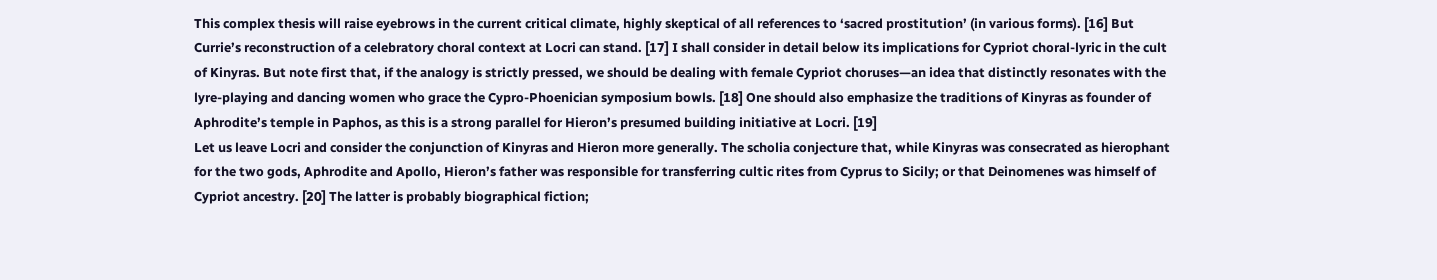This complex thesis will raise eyebrows in the current critical climate, highly skeptical of all references to ‘sacred prostitution’ (in various forms). [16] But Currie’s reconstruction of a celebratory choral context at Locri can stand. [17] I shall consider in detail below its implications for Cypriot choral-lyric in the cult of Kinyras. But note first that, if the analogy is strictly pressed, we should be dealing with female Cypriot choruses—an idea that distinctly resonates with the lyre-playing and dancing women who grace the Cypro-Phoenician symposium bowls. [18] One should also emphasize the traditions of Kinyras as founder of Aphrodite’s temple in Paphos, as this is a strong parallel for Hieron’s presumed building initiative at Locri. [19]
Let us leave Locri and consider the conjunction of Kinyras and Hieron more generally. The scholia conjecture that, while Kinyras was consecrated as hierophant for the two gods, Aphrodite and Apollo, Hieron’s father was responsible for transferring cultic rites from Cyprus to Sicily; or that Deinomenes was himself of Cypriot ancestry. [20] The latter is probably biographical fiction;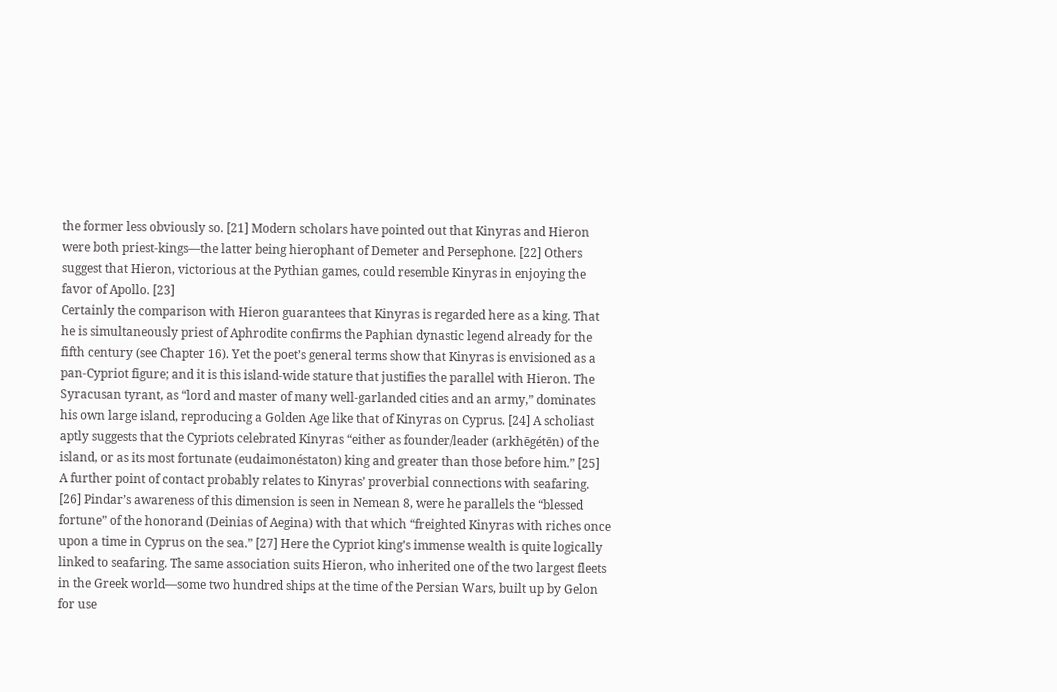the former less obviously so. [21] Modern scholars have pointed out that Kinyras and Hieron were both priest-kings—the latter being hierophant of Demeter and Persephone. [22] Others suggest that Hieron, victorious at the Pythian games, could resemble Kinyras in enjoying the favor of Apollo. [23]
Certainly the comparison with Hieron guarantees that Kinyras is regarded here as a king. That he is simultaneously priest of Aphrodite confirms the Paphian dynastic legend already for the fifth century (see Chapter 16). Yet the poet’s general terms show that Kinyras is envisioned as a pan-Cypriot figure; and it is this island-wide stature that justifies the parallel with Hieron. The Syracusan tyrant, as “lord and master of many well-garlanded cities and an army,” dominates his own large island, reproducing a Golden Age like that of Kinyras on Cyprus. [24] A scholiast aptly suggests that the Cypriots celebrated Kinyras “either as founder/leader (arkhēgétēn) of the island, or as its most fortunate (eudaimonéstaton) king and greater than those before him.” [25]
A further point of contact probably relates to Kinyras’ proverbial connections with seafaring. [26] Pindar’s awareness of this dimension is seen in Nemean 8, were he parallels the “blessed fortune” of the honorand (Deinias of Aegina) with that which “freighted Kinyras with riches once upon a time in Cyprus on the sea.” [27] Here the Cypriot king’s immense wealth is quite logically linked to seafaring. The same association suits Hieron, who inherited one of the two largest fleets in the Greek world—some two hundred ships at the time of the Persian Wars, built up by Gelon for use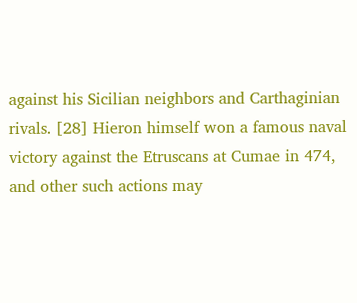against his Sicilian neighbors and Carthaginian rivals. [28] Hieron himself won a famous naval victory against the Etruscans at Cumae in 474, and other such actions may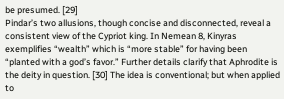be presumed. [29]
Pindar’s two allusions, though concise and disconnected, reveal a consistent view of the Cypriot king. In Nemean 8, Kinyras exemplifies “wealth” which is “more stable” for having been “planted with a god’s favor.” Further details clarify that Aphrodite is the deity in question. [30] The idea is conventional; but when applied to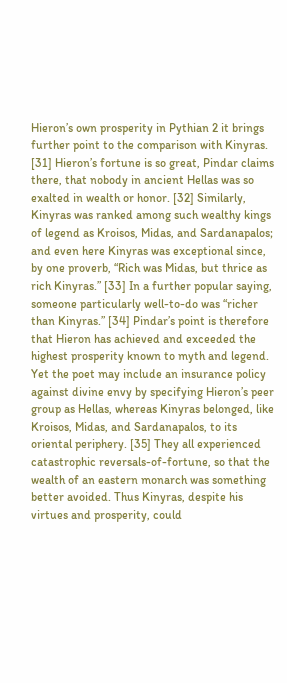Hieron’s own prosperity in Pythian 2 it brings further point to the comparison with Kinyras. [31] Hieron’s fortune is so great, Pindar claims there, that nobody in ancient Hellas was so exalted in wealth or honor. [32] Similarly, Kinyras was ranked among such wealthy kings of legend as Kroisos, Midas, and Sardanapalos; and even here Kinyras was exceptional since, by one proverb, “Rich was Midas, but thrice as rich Kinyras.” [33] In a further popular saying, someone particularly well-to-do was “richer than Kinyras.” [34] Pindar’s point is therefore that Hieron has achieved and exceeded the highest prosperity known to myth and legend. Yet the poet may include an insurance policy against divine envy by specifying Hieron’s peer group as Hellas, whereas Kinyras belonged, like Kroisos, Midas, and Sardanapalos, to its oriental periphery. [35] They all experienced catastrophic reversals-of-fortune, so that the wealth of an eastern monarch was something better avoided. Thus Kinyras, despite his virtues and prosperity, could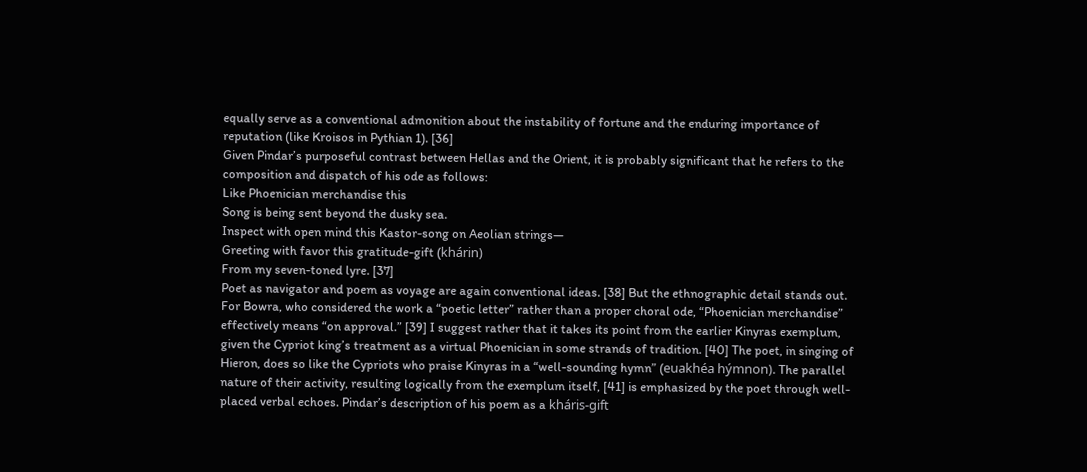equally serve as a conventional admonition about the instability of fortune and the enduring importance of reputation (like Kroisos in Pythian 1). [36]
Given Pindar’s purposeful contrast between Hellas and the Orient, it is probably significant that he refers to the composition and dispatch of his ode as follows:
Like Phoenician merchandise this
Song is being sent beyond the dusky sea.
Inspect with open mind this Kastor-song on Aeolian strings—
Greeting with favor this gratitude-gift (khárin)
From my seven-toned lyre. [37]
Poet as navigator and poem as voyage are again conventional ideas. [38] But the ethnographic detail stands out. For Bowra, who considered the work a “poetic letter” rather than a proper choral ode, “Phoenician merchandise” effectively means “on approval.” [39] I suggest rather that it takes its point from the earlier Kinyras exemplum, given the Cypriot king’s treatment as a virtual Phoenician in some strands of tradition. [40] The poet, in singing of Hieron, does so like the Cypriots who praise Kinyras in a “well-sounding hymn” (euakhéa hýmnon). The parallel nature of their activity, resulting logically from the exemplum itself, [41] is emphasized by the poet through well-placed verbal echoes. Pindar’s description of his poem as a kháris-gift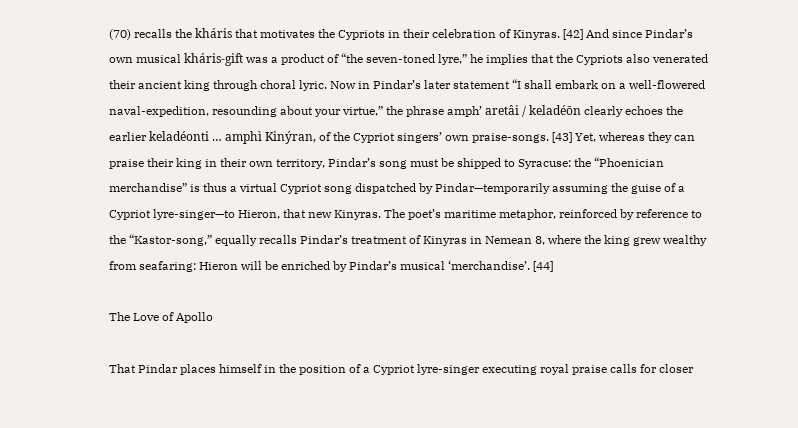(70) recalls the kháris that motivates the Cypriots in their celebration of Kinyras. [42] And since Pindar’s own musical kháris-gift was a product of “the seven-toned lyre,” he implies that the Cypriots also venerated their ancient king through choral lyric. Now in Pindar’s later statement “I shall embark on a well-flowered naval-expedition, resounding about your virtue,” the phrase amph’ aretâi / keladéōn clearly echoes the earlier keladéonti … amphì Kinýran, of the Cypriot singers’ own praise-songs. [43] Yet, whereas they can praise their king in their own territory, Pindar’s song must be shipped to Syracuse: the “Phoenician merchandise” is thus a virtual Cypriot song dispatched by Pindar—temporarily assuming the guise of a Cypriot lyre-singer—to Hieron, that new Kinyras. The poet’s maritime metaphor, reinforced by reference to the “Kastor-song,” equally recalls Pindar’s treatment of Kinyras in Nemean 8, where the king grew wealthy from seafaring: Hieron will be enriched by Pindar’s musical ‘merchandise’. [44]

The Love of Apollo

That Pindar places himself in the position of a Cypriot lyre-singer executing royal praise calls for closer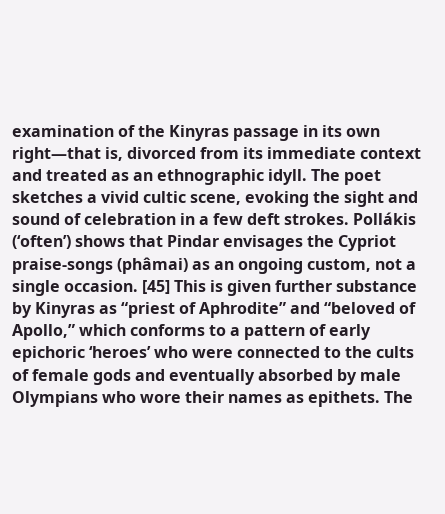examination of the Kinyras passage in its own right—that is, divorced from its immediate context and treated as an ethnographic idyll. The poet sketches a vivid cultic scene, evoking the sight and sound of celebration in a few deft strokes. Pollákis (‘often’) shows that Pindar envisages the Cypriot praise-songs (phâmai) as an ongoing custom, not a single occasion. [45] This is given further substance by Kinyras as “priest of Aphrodite” and “beloved of Apollo,” which conforms to a pattern of early epichoric ‘heroes’ who were connected to the cults of female gods and eventually absorbed by male Olympians who wore their names as epithets. The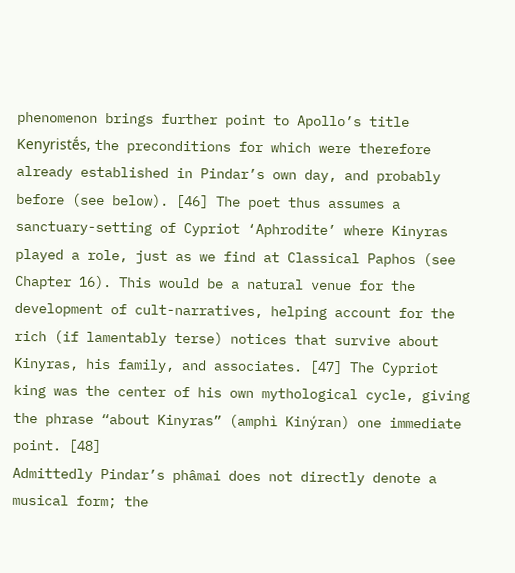phenomenon brings further point to Apollo’s title Kenyristḗs, the preconditions for which were therefore already established in Pindar’s own day, and probably before (see below). [46] The poet thus assumes a sanctuary-setting of Cypriot ‘Aphrodite’ where Kinyras played a role, just as we find at Classical Paphos (see Chapter 16). This would be a natural venue for the development of cult-narratives, helping account for the rich (if lamentably terse) notices that survive about Kinyras, his family, and associates. [47] The Cypriot king was the center of his own mythological cycle, giving the phrase “about Kinyras” (amphì Kinýran) one immediate point. [48]
Admittedly Pindar’s phâmai does not directly denote a musical form; the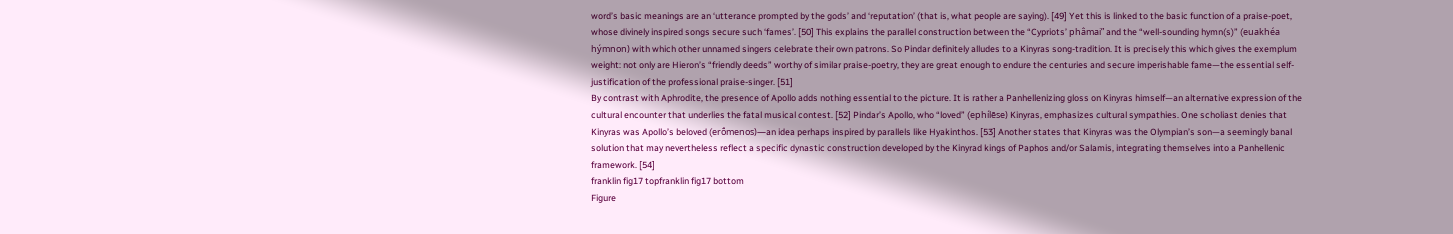word’s basic meanings are an ‘utterance prompted by the gods’ and ‘reputation’ (that is, what people are saying). [49] Yet this is linked to the basic function of a praise-poet, whose divinely inspired songs secure such ‘fames’. [50] This explains the parallel construction between the “Cypriots’ phâmai” and the “well-sounding hymn(s)” (euakhéa hýmnon) with which other unnamed singers celebrate their own patrons. So Pindar definitely alludes to a Kinyras song-tradition. It is precisely this which gives the exemplum weight: not only are Hieron’s “friendly deeds” worthy of similar praise-poetry, they are great enough to endure the centuries and secure imperishable fame—the essential self-justification of the professional praise-singer. [51]
By contrast with Aphrodite, the presence of Apollo adds nothing essential to the picture. It is rather a Panhellenizing gloss on Kinyras himself—an alternative expression of the cultural encounter that underlies the fatal musical contest. [52] Pindar’s Apollo, who “loved” (ephílēse) Kinyras, emphasizes cultural sympathies. One scholiast denies that Kinyras was Apollo’s beloved (erṓmenos)—an idea perhaps inspired by parallels like Hyakinthos. [53] Another states that Kinyras was the Olympian’s son—a seemingly banal solution that may nevertheless reflect a specific dynastic construction developed by the Kinyrad kings of Paphos and/or Salamis, integrating themselves into a Panhellenic framework. [54]
franklin fig17 topfranklin fig17 bottom
Figure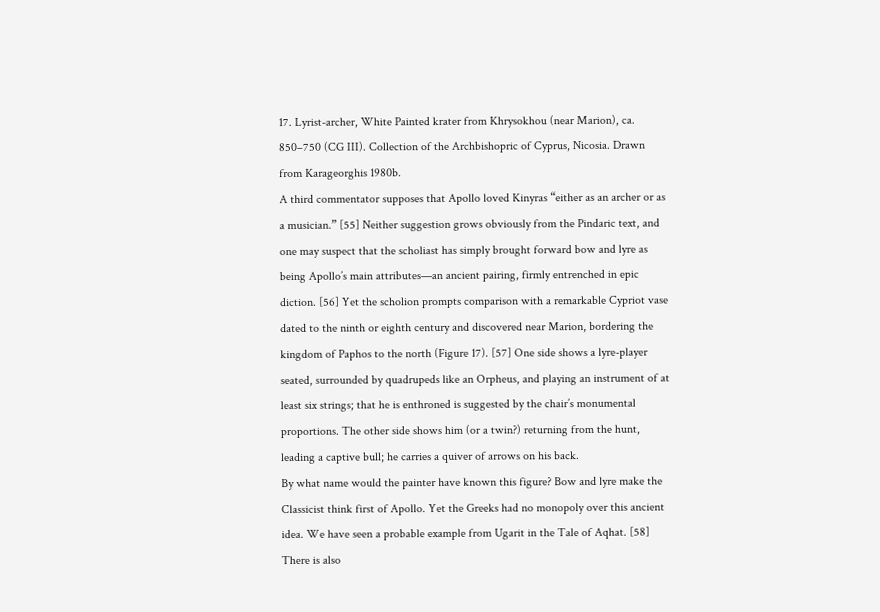17. Lyrist-archer, White Painted krater from Khrysokhou (near Marion), ca. 850–750 (CG III). Collection of the Archbishopric of Cyprus, Nicosia. Drawn from Karageorghis 1980b.
A third commentator supposes that Apollo loved Kinyras “either as an archer or as a musician.” [55] Neither suggestion grows obviously from the Pindaric text, and one may suspect that the scholiast has simply brought forward bow and lyre as being Apollo’s main attributes—an ancient pairing, firmly entrenched in epic diction. [56] Yet the scholion prompts comparison with a remarkable Cypriot vase dated to the ninth or eighth century and discovered near Marion, bordering the kingdom of Paphos to the north (Figure 17). [57] One side shows a lyre-player seated, surrounded by quadrupeds like an Orpheus, and playing an instrument of at least six strings; that he is enthroned is suggested by the chair’s monumental proportions. The other side shows him (or a twin?) returning from the hunt, leading a captive bull; he carries a quiver of arrows on his back.
By what name would the painter have known this figure? Bow and lyre make the Classicist think first of Apollo. Yet the Greeks had no monopoly over this ancient idea. We have seen a probable example from Ugarit in the Tale of Aqhat. [58] There is also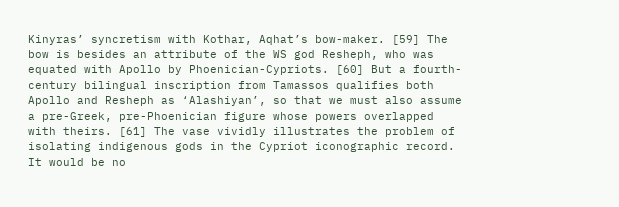Kinyras’ syncretism with Kothar, Aqhat’s bow-maker. [59] The bow is besides an attribute of the WS god Resheph, who was equated with Apollo by Phoenician-Cypriots. [60] But a fourth-century bilingual inscription from Tamassos qualifies both Apollo and Resheph as ‘Alashiyan’, so that we must also assume a pre-Greek, pre-Phoenician figure whose powers overlapped with theirs. [61] The vase vividly illustrates the problem of isolating indigenous gods in the Cypriot iconographic record. It would be no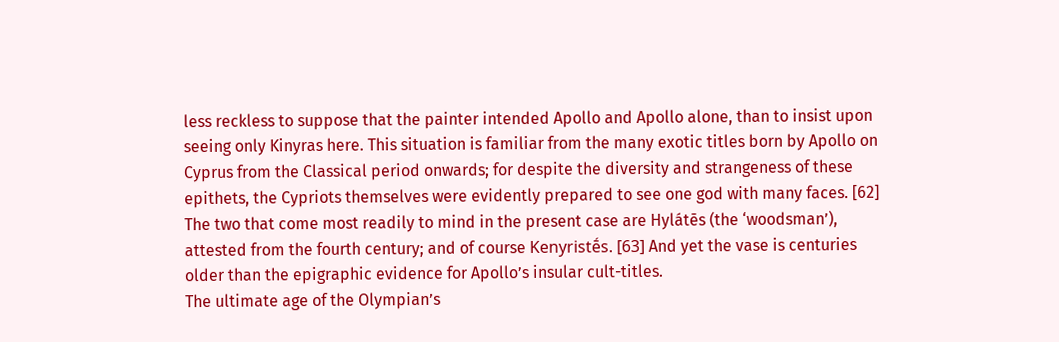less reckless to suppose that the painter intended Apollo and Apollo alone, than to insist upon seeing only Kinyras here. This situation is familiar from the many exotic titles born by Apollo on Cyprus from the Classical period onwards; for despite the diversity and strangeness of these epithets, the Cypriots themselves were evidently prepared to see one god with many faces. [62] The two that come most readily to mind in the present case are Hylátēs (the ‘woodsman’), attested from the fourth century; and of course Kenyristḗs. [63] And yet the vase is centuries older than the epigraphic evidence for Apollo’s insular cult-titles.
The ultimate age of the Olympian’s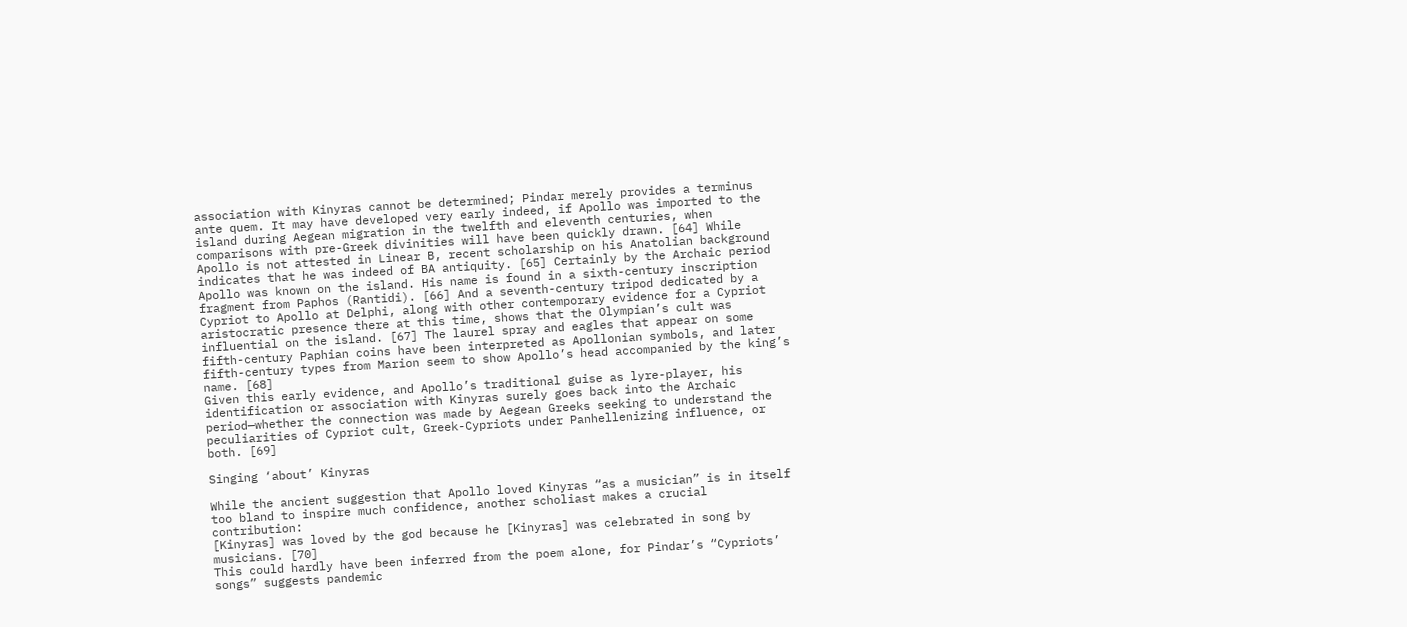association with Kinyras cannot be determined; Pindar merely provides a terminus ante quem. It may have developed very early indeed, if Apollo was imported to the island during Aegean migration in the twelfth and eleventh centuries, when comparisons with pre-Greek divinities will have been quickly drawn. [64] While Apollo is not attested in Linear B, recent scholarship on his Anatolian background indicates that he was indeed of BA antiquity. [65] Certainly by the Archaic period Apollo was known on the island. His name is found in a sixth-century inscription fragment from Paphos (Rantidi). [66] And a seventh-century tripod dedicated by a Cypriot to Apollo at Delphi, along with other contemporary evidence for a Cypriot aristocratic presence there at this time, shows that the Olympian’s cult was influential on the island. [67] The laurel spray and eagles that appear on some fifth-century Paphian coins have been interpreted as Apollonian symbols, and later fifth-century types from Marion seem to show Apollo’s head accompanied by the king’s name. [68]
Given this early evidence, and Apollo’s traditional guise as lyre-player, his identification or association with Kinyras surely goes back into the Archaic period—whether the connection was made by Aegean Greeks seeking to understand the peculiarities of Cypriot cult, Greek-Cypriots under Panhellenizing influence, or both. [69]

Singing ‘about’ Kinyras

While the ancient suggestion that Apollo loved Kinyras “as a musician” is in itself too bland to inspire much confidence, another scholiast makes a crucial contribution:
[Kinyras] was loved by the god because he [Kinyras] was celebrated in song by musicians. [70]
This could hardly have been inferred from the poem alone, for Pindar’s “Cypriots’ songs” suggests pandemic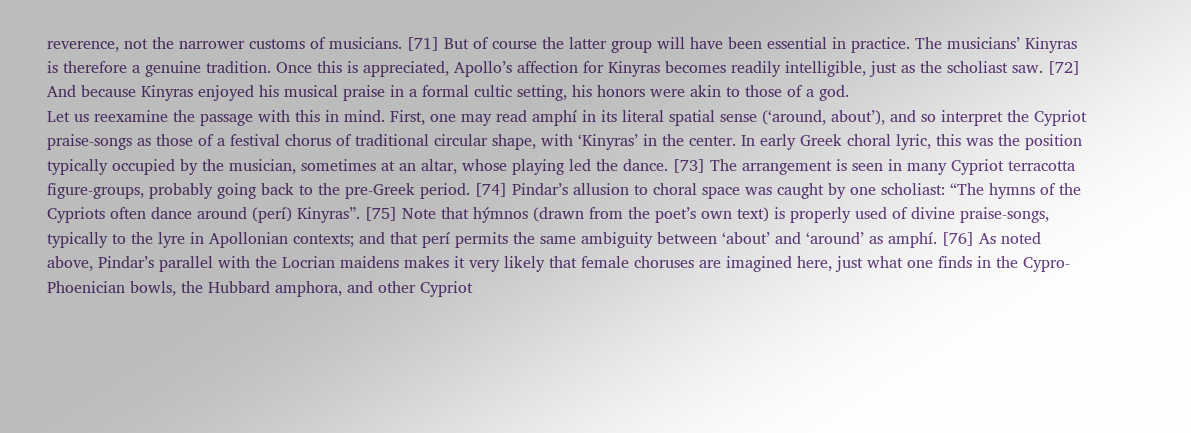reverence, not the narrower customs of musicians. [71] But of course the latter group will have been essential in practice. The musicians’ Kinyras is therefore a genuine tradition. Once this is appreciated, Apollo’s affection for Kinyras becomes readily intelligible, just as the scholiast saw. [72] And because Kinyras enjoyed his musical praise in a formal cultic setting, his honors were akin to those of a god.
Let us reexamine the passage with this in mind. First, one may read amphí in its literal spatial sense (‘around, about’), and so interpret the Cypriot praise-songs as those of a festival chorus of traditional circular shape, with ‘Kinyras’ in the center. In early Greek choral lyric, this was the position typically occupied by the musician, sometimes at an altar, whose playing led the dance. [73] The arrangement is seen in many Cypriot terracotta figure-groups, probably going back to the pre-Greek period. [74] Pindar’s allusion to choral space was caught by one scholiast: “The hymns of the Cypriots often dance around (perí) Kinyras”. [75] Note that hýmnos (drawn from the poet’s own text) is properly used of divine praise-songs, typically to the lyre in Apollonian contexts; and that perí permits the same ambiguity between ‘about’ and ‘around’ as amphí. [76] As noted above, Pindar’s parallel with the Locrian maidens makes it very likely that female choruses are imagined here, just what one finds in the Cypro-Phoenician bowls, the Hubbard amphora, and other Cypriot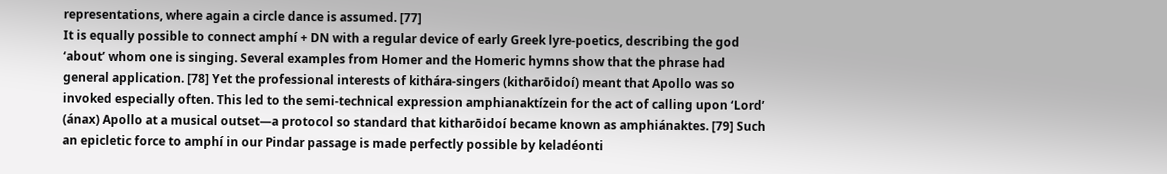representations, where again a circle dance is assumed. [77]
It is equally possible to connect amphí + DN with a regular device of early Greek lyre-poetics, describing the god ‘about’ whom one is singing. Several examples from Homer and the Homeric hymns show that the phrase had general application. [78] Yet the professional interests of kithára-singers (kitharōidoí) meant that Apollo was so invoked especially often. This led to the semi-technical expression amphianaktízein for the act of calling upon ‘Lord’ (ánax) Apollo at a musical outset—a protocol so standard that kitharōidoí became known as amphiánaktes. [79] Such an epicletic force to amphí in our Pindar passage is made perfectly possible by keladéonti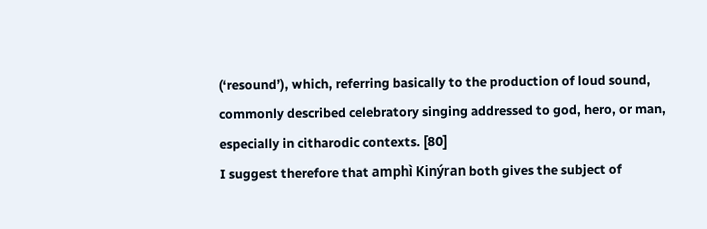(‘resound’), which, referring basically to the production of loud sound, commonly described celebratory singing addressed to god, hero, or man, especially in citharodic contexts. [80]
I suggest therefore that amphì Kinýran both gives the subject of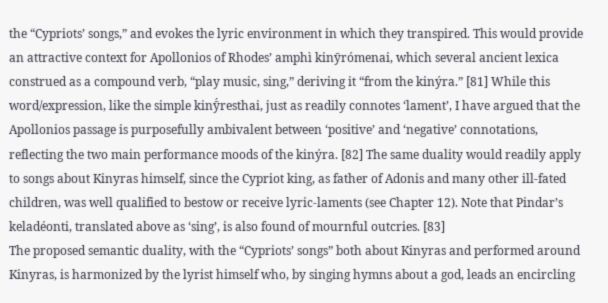the “Cypriots’ songs,” and evokes the lyric environment in which they transpired. This would provide an attractive context for Apollonios of Rhodes’ amphì kinȳrómenai, which several ancient lexica construed as a compound verb, “play music, sing,” deriving it “from the kinýra.” [81] While this word/expression, like the simple kinȳ́resthai, just as readily connotes ‘lament’, I have argued that the Apollonios passage is purposefully ambivalent between ‘positive’ and ‘negative’ connotations, reflecting the two main performance moods of the kinýra. [82] The same duality would readily apply to songs about Kinyras himself, since the Cypriot king, as father of Adonis and many other ill-fated children, was well qualified to bestow or receive lyric-laments (see Chapter 12). Note that Pindar’s keladéonti, translated above as ‘sing’, is also found of mournful outcries. [83]
The proposed semantic duality, with the “Cypriots’ songs” both about Kinyras and performed around Kinyras, is harmonized by the lyrist himself who, by singing hymns about a god, leads an encircling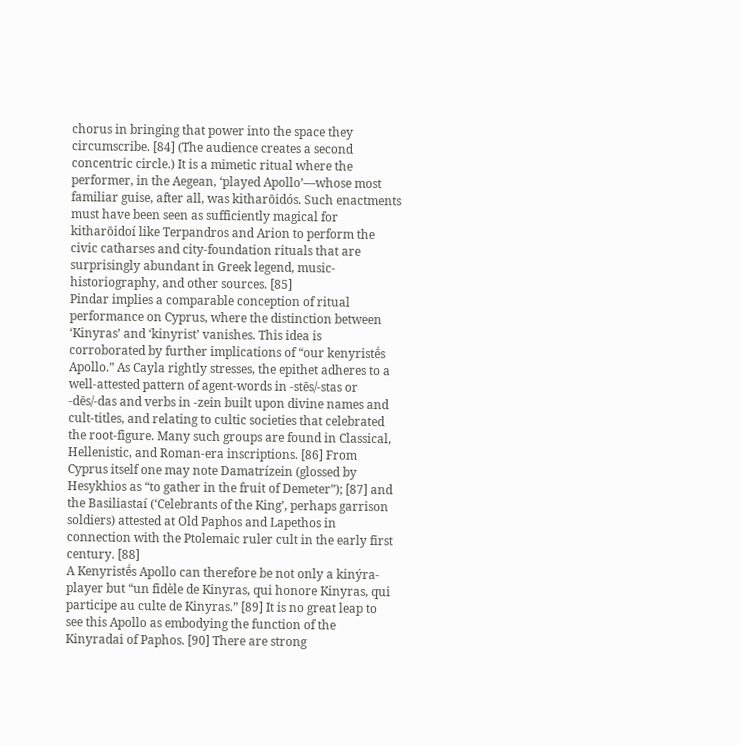chorus in bringing that power into the space they circumscribe. [84] (The audience creates a second concentric circle.) It is a mimetic ritual where the performer, in the Aegean, ‘played Apollo’—whose most familiar guise, after all, was kitharōidós. Such enactments must have been seen as sufficiently magical for kitharōidoí like Terpandros and Arion to perform the civic catharses and city-foundation rituals that are surprisingly abundant in Greek legend, music-historiography, and other sources. [85]
Pindar implies a comparable conception of ritual performance on Cyprus, where the distinction between ‘Kinyras’ and ‘kinyrist’ vanishes. This idea is corroborated by further implications of “our kenyristḗs Apollo.” As Cayla rightly stresses, the epithet adheres to a well-attested pattern of agent-words in -stēs/-stas or -dēs/-das and verbs in -zein built upon divine names and cult-titles, and relating to cultic societies that celebrated the root-figure. Many such groups are found in Classical, Hellenistic, and Roman-era inscriptions. [86] From Cyprus itself one may note Damatrízein (glossed by Hesykhios as “to gather in the fruit of Demeter”); [87] and the Basiliastaí (‘Celebrants of the King’, perhaps garrison soldiers) attested at Old Paphos and Lapethos in connection with the Ptolemaic ruler cult in the early first century. [88]
A Kenyristḗs Apollo can therefore be not only a kinýra-player but “un fidèle de Kinyras, qui honore Kinyras, qui participe au culte de Kinyras.” [89] It is no great leap to see this Apollo as embodying the function of the Kinyradai of Paphos. [90] There are strong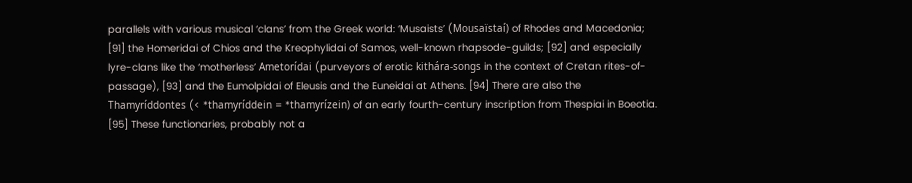parallels with various musical ‘clans’ from the Greek world: ‘Musaists’ (Mousaïstaí) of Rhodes and Macedonia; [91] the Homeridai of Chios and the Kreophylidai of Samos, well-known rhapsode-guilds; [92] and especially lyre-clans like the ‘motherless’ Ametorídai (purveyors of erotic kithára-songs in the context of Cretan rites-of-passage), [93] and the Eumolpidai of Eleusis and the Euneidai at Athens. [94] There are also the Thamyríddontes (< *thamyríddein = *thamyrízein) of an early fourth-century inscription from Thespiai in Boeotia. [95] These functionaries, probably not a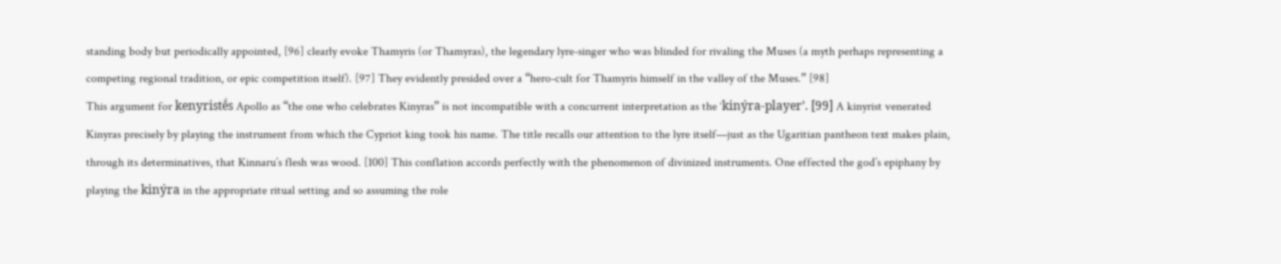standing body but periodically appointed, [96] clearly evoke Thamyris (or Thamyras), the legendary lyre-singer who was blinded for rivaling the Muses (a myth perhaps representing a competing regional tradition, or epic competition itself). [97] They evidently presided over a “hero-cult for Thamyris himself in the valley of the Muses.” [98]
This argument for kenyristḗs Apollo as “the one who celebrates Kinyras” is not incompatible with a concurrent interpretation as the ‘kinýra-player’. [99] A kinyrist venerated Kinyras precisely by playing the instrument from which the Cypriot king took his name. The title recalls our attention to the lyre itself—just as the Ugaritian pantheon text makes plain, through its determinatives, that Kinnaru’s flesh was wood. [100] This conflation accords perfectly with the phenomenon of divinized instruments. One effected the god’s epiphany by playing the kinýra in the appropriate ritual setting and so assuming the role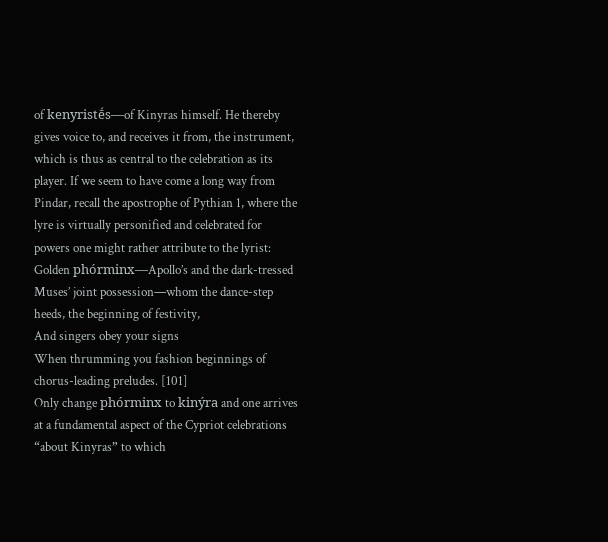of kenyristḗs—of Kinyras himself. He thereby gives voice to, and receives it from, the instrument, which is thus as central to the celebration as its player. If we seem to have come a long way from Pindar, recall the apostrophe of Pythian 1, where the lyre is virtually personified and celebrated for powers one might rather attribute to the lyrist:
Golden phórminx—Apollo’s and the dark-tressed
Muses’ joint possession—whom the dance-step heeds, the beginning of festivity,
And singers obey your signs
When thrumming you fashion beginnings of chorus-leading preludes. [101]
Only change phórminx to kinýra and one arrives at a fundamental aspect of the Cypriot celebrations “about Kinyras” to which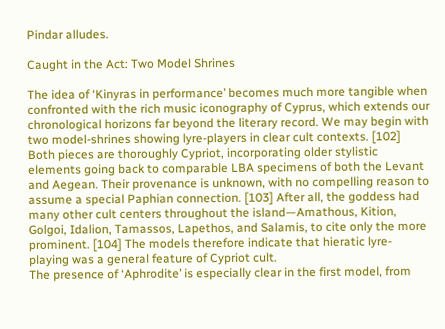Pindar alludes.

Caught in the Act: Two Model Shrines

The idea of ‘Kinyras in performance’ becomes much more tangible when confronted with the rich music iconography of Cyprus, which extends our chronological horizons far beyond the literary record. We may begin with two model-shrines showing lyre-players in clear cult contexts. [102] Both pieces are thoroughly Cypriot, incorporating older stylistic elements going back to comparable LBA specimens of both the Levant and Aegean. Their provenance is unknown, with no compelling reason to assume a special Paphian connection. [103] After all, the goddess had many other cult centers throughout the island—Amathous, Kition, Golgoi, Idalion, Tamassos, Lapethos, and Salamis, to cite only the more prominent. [104] The models therefore indicate that hieratic lyre-playing was a general feature of Cypriot cult.
The presence of ‘Aphrodite’ is especially clear in the first model, from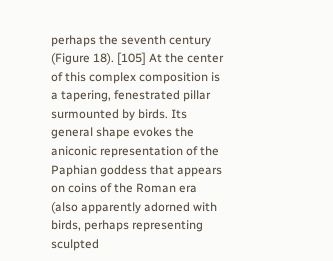perhaps the seventh century (Figure 18). [105] At the center of this complex composition is a tapering, fenestrated pillar surmounted by birds. Its general shape evokes the aniconic representation of the Paphian goddess that appears on coins of the Roman era (also apparently adorned with birds, perhaps representing sculpted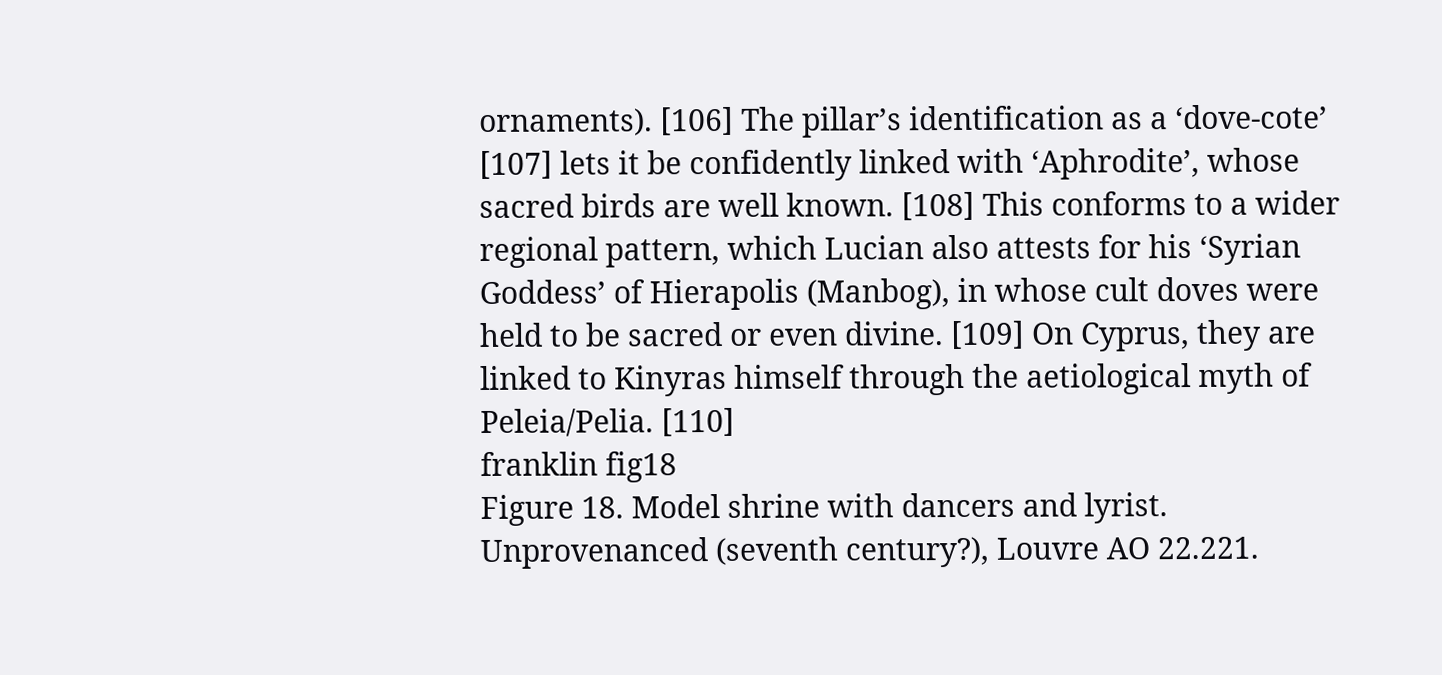ornaments). [106] The pillar’s identification as a ‘dove-cote’ [107] lets it be confidently linked with ‘Aphrodite’, whose sacred birds are well known. [108] This conforms to a wider regional pattern, which Lucian also attests for his ‘Syrian Goddess’ of Hierapolis (Manbog), in whose cult doves were held to be sacred or even divine. [109] On Cyprus, they are linked to Kinyras himself through the aetiological myth of Peleia/Pelia. [110]
franklin fig18
Figure 18. Model shrine with dancers and lyrist. Unprovenanced (seventh century?), Louvre AO 22.221.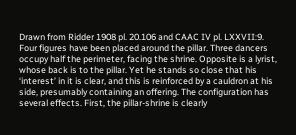Drawn from Ridder 1908 pl. 20.106 and CAAC IV pl. LXXVII:9.
Four figures have been placed around the pillar. Three dancers occupy half the perimeter, facing the shrine. Opposite is a lyrist, whose back is to the pillar. Yet he stands so close that his ‘interest’ in it is clear, and this is reinforced by a cauldron at his side, presumably containing an offering. The configuration has several effects. First, the pillar-shrine is clearly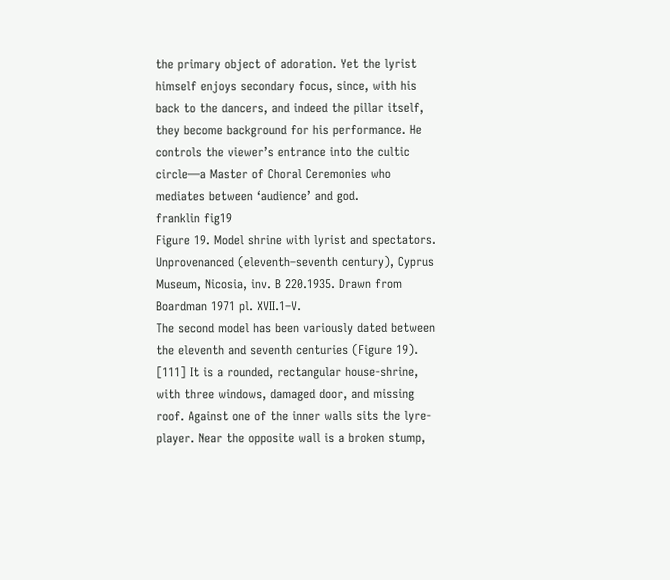the primary object of adoration. Yet the lyrist himself enjoys secondary focus, since, with his back to the dancers, and indeed the pillar itself, they become background for his performance. He controls the viewer’s entrance into the cultic circle—a Master of Choral Ceremonies who mediates between ‘audience’ and god.
franklin fig19
Figure 19. Model shrine with lyrist and spectators. Unprovenanced (eleventh–seventh century), Cyprus Museum, Nicosia, inv. B 220.1935. Drawn from Boardman 1971 pl. XVII.1–V.
The second model has been variously dated between the eleventh and seventh centuries (Figure 19). [111] It is a rounded, rectangular house-shrine, with three windows, damaged door, and missing roof. Against one of the inner walls sits the lyre-player. Near the opposite wall is a broken stump,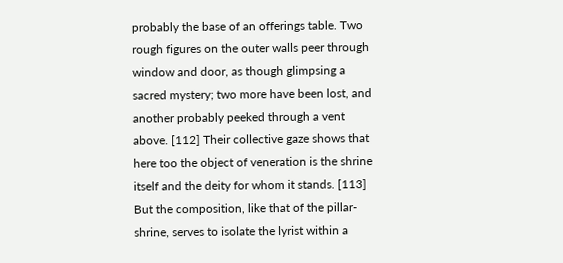probably the base of an offerings table. Two rough figures on the outer walls peer through window and door, as though glimpsing a sacred mystery; two more have been lost, and another probably peeked through a vent above. [112] Their collective gaze shows that here too the object of veneration is the shrine itself and the deity for whom it stands. [113] But the composition, like that of the pillar-shrine, serves to isolate the lyrist within a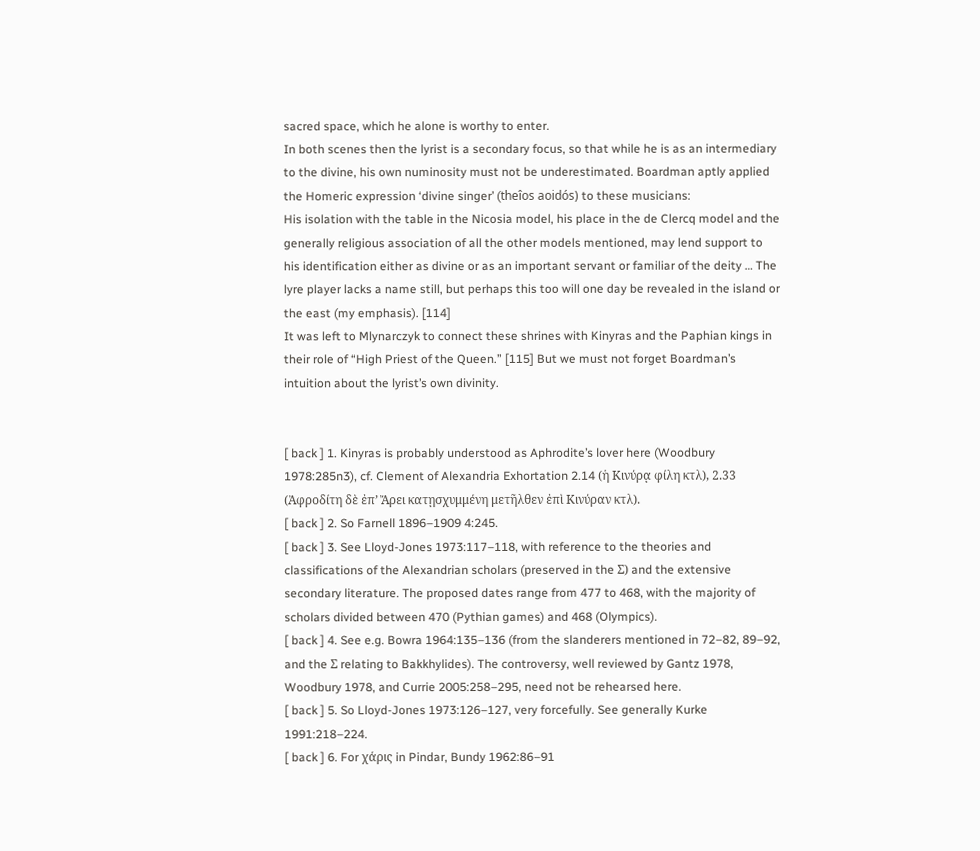sacred space, which he alone is worthy to enter.
In both scenes then the lyrist is a secondary focus, so that while he is as an intermediary to the divine, his own numinosity must not be underestimated. Boardman aptly applied the Homeric expression ‘divine singer’ (theîos aoidós) to these musicians:
His isolation with the table in the Nicosia model, his place in the de Clercq model and the generally religious association of all the other models mentioned, may lend support to his identification either as divine or as an important servant or familiar of the deity … The lyre player lacks a name still, but perhaps this too will one day be revealed in the island or the east (my emphasis). [114]
It was left to Mlynarczyk to connect these shrines with Kinyras and the Paphian kings in their role of “High Priest of the Queen.” [115] But we must not forget Boardman’s intuition about the lyrist’s own divinity.


[ back ] 1. Kinyras is probably understood as Aphrodite’s lover here (Woodbury 1978:285n3), cf. Clement of Alexandria Exhortation 2.14 (ἡ Κινύρᾳ φίλη κτλ), 2.33 (Ἀφροδίτη δὲ ἐπ’ Ἄρει κατῃσχυμμένη μετῆλθεν ἐπὶ Κινύραν κτλ).
[ back ] 2. So Farnell 1896–1909 4:245.
[ back ] 3. See Lloyd-Jones 1973:117–118, with reference to the theories and classifications of the Alexandrian scholars (preserved in the Σ) and the extensive secondary literature. The proposed dates range from 477 to 468, with the majority of scholars divided between 470 (Pythian games) and 468 (Olympics).
[ back ] 4. See e.g. Bowra 1964:135–136 (from the slanderers mentioned in 72–82, 89–92, and the Σ relating to Bakkhylides). The controversy, well reviewed by Gantz 1978, Woodbury 1978, and Currie 2005:258–295, need not be rehearsed here.
[ back ] 5. So Lloyd-Jones 1973:126–127, very forcefully. See generally Kurke 1991:218–224.
[ back ] 6. For χάρις in Pindar, Bundy 1962:86–91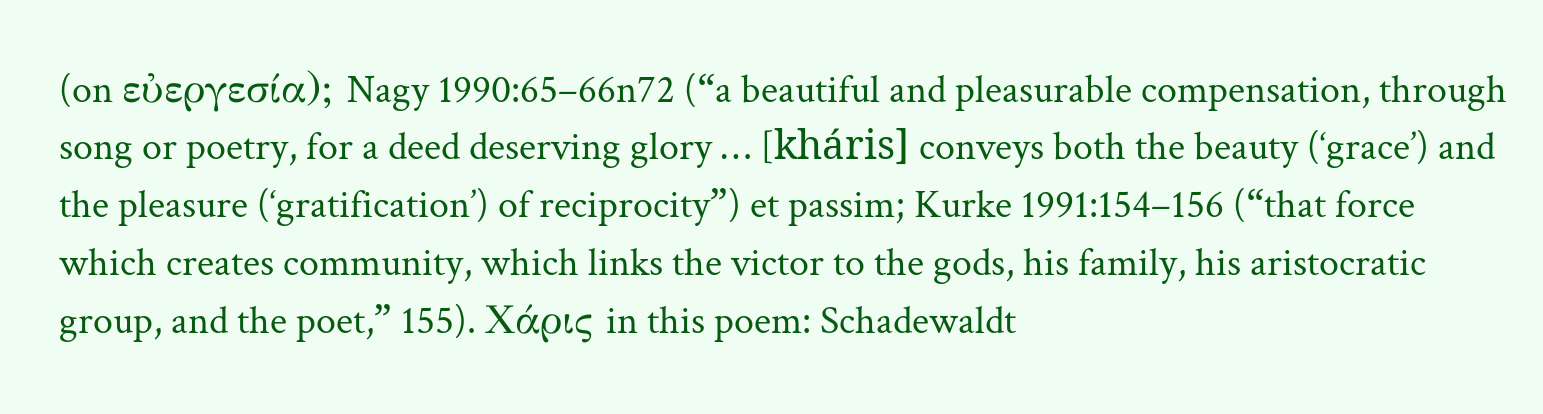(on εὐεργεσία); Nagy 1990:65–66n72 (“a beautiful and pleasurable compensation, through song or poetry, for a deed deserving glory … [kháris] conveys both the beauty (‘grace’) and the pleasure (‘gratification’) of reciprocity”) et passim; Kurke 1991:154–156 (“that force which creates community, which links the victor to the gods, his family, his aristocratic group, and the poet,” 155). Xάρις in this poem: Schadewaldt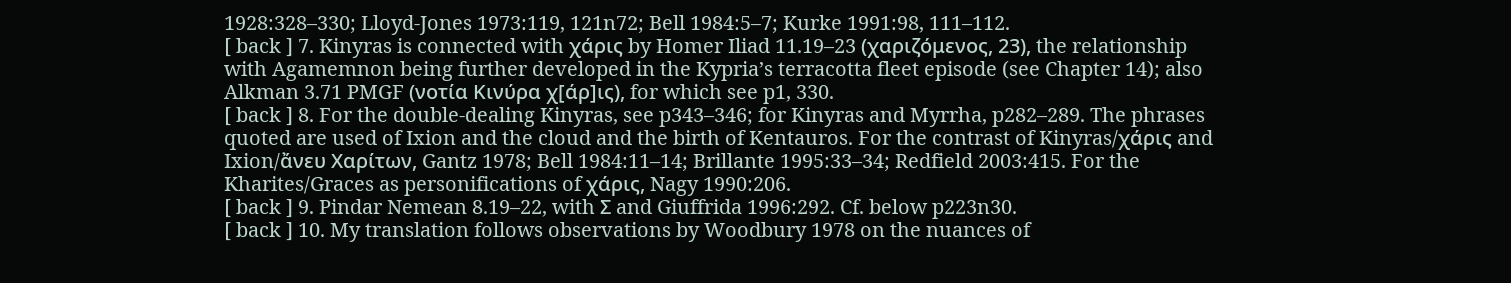1928:328–330; Lloyd-Jones 1973:119, 121n72; Bell 1984:5–7; Kurke 1991:98, 111–112.
[ back ] 7. Kinyras is connected with χάρις by Homer Iliad 11.19–23 (χαριζόμενος, 23), the relationship with Agamemnon being further developed in the Kypria’s terracotta fleet episode (see Chapter 14); also Alkman 3.71 PMGF (νοτία Κινύρα χ[άρ]ις), for which see p1, 330.
[ back ] 8. For the double-dealing Kinyras, see p343–346; for Kinyras and Myrrha, p282–289. The phrases quoted are used of Ixion and the cloud and the birth of Kentauros. For the contrast of Kinyras/χάρις and Ixion/ἄνευ Χαρίτων, Gantz 1978; Bell 1984:11–14; Brillante 1995:33–34; Redfield 2003:415. For the Kharites/Graces as personifications of χάρις, Nagy 1990:206.
[ back ] 9. Pindar Nemean 8.19–22, with Σ and Giuffrida 1996:292. Cf. below p223n30.
[ back ] 10. My translation follows observations by Woodbury 1978 on the nuances of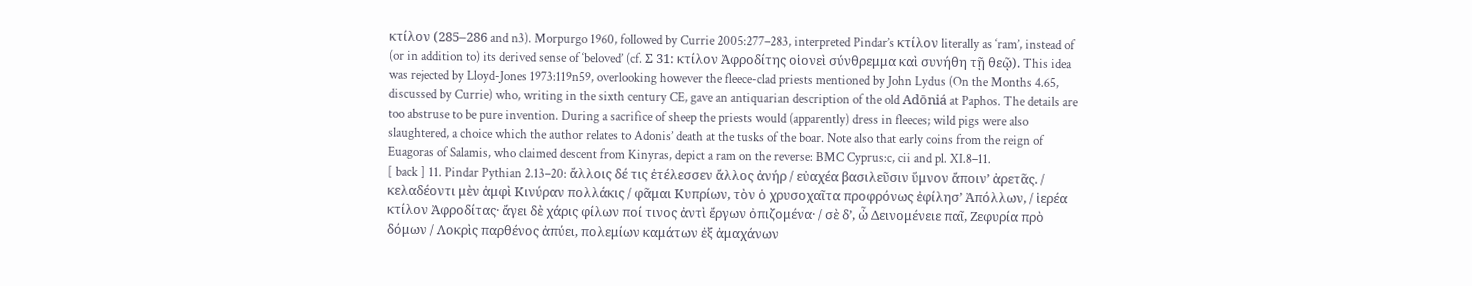κτίλον (285–286 and n3). Morpurgo 1960, followed by Currie 2005:277–283, interpreted Pindar’s κτίλον literally as ‘ram’, instead of (or in addition to) its derived sense of ‘beloved’ (cf. Σ 31: κτίλον Ἀφροδίτης οἱονεὶ σύνθρεμμα καὶ συνήθη τῇ θεῷ). This idea was rejected by Lloyd-Jones 1973:119n59, overlooking however the fleece-clad priests mentioned by John Lydus (On the Months 4.65, discussed by Currie) who, writing in the sixth century CE, gave an antiquarian description of the old Adōniá at Paphos. The details are too abstruse to be pure invention. During a sacrifice of sheep the priests would (apparently) dress in fleeces; wild pigs were also slaughtered, a choice which the author relates to Adonis’ death at the tusks of the boar. Note also that early coins from the reign of Euagoras of Salamis, who claimed descent from Kinyras, depict a ram on the reverse: BMC Cyprus:c, cii and pl. XI.8–11.
[ back ] 11. Pindar Pythian 2.13–20: ἄλλοις δέ τις ἐτέλεσσεν ἄλλος ἀνήρ / εὐαχέα βασιλεῦσιν ὕμνον ἄποιν’ ἀρετᾶς. / κελαδέοντι μὲν ἀμφὶ Κινύραν πολλάκις / φᾶμαι Κυπρίων, τὸν ὁ χρυσοχαῖτα προφρόνως ἐφίλησ’ Ἀπόλλων, / ἱερέα κτίλον Ἀφροδίτας· ἄγει δὲ χάρις φίλων ποί τινος ἀντὶ ἔργων ὀπιζομένα· / σὲ δ’, ὦ Δεινομένειε παῖ, Ζεφυρία πρὸ δόμων / Λοκρὶς παρθένος ἀπύει, πολεμίων καμάτων ἐξ ἀμαχάνων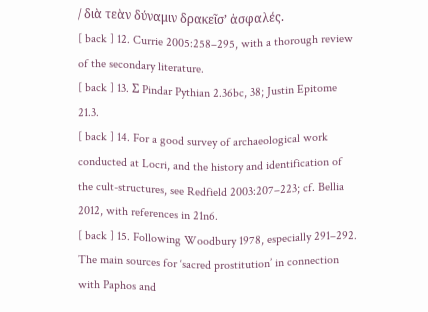/ διὰ τεὰν δύναμιν δρακεῖσ’ ἀσφαλές.
[ back ] 12. Currie 2005:258–295, with a thorough review of the secondary literature.
[ back ] 13. Σ Pindar Pythian 2.36bc, 38; Justin Epitome 21.3.
[ back ] 14. For a good survey of archaeological work conducted at Locri, and the history and identification of the cult-structures, see Redfield 2003:207–223; cf. Bellia 2012, with references in 21n6.
[ back ] 15. Following Woodbury 1978, especially 291–292. The main sources for ‘sacred prostitution’ in connection with Paphos and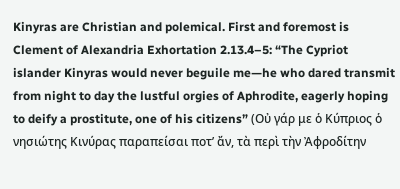Kinyras are Christian and polemical. First and foremost is Clement of Alexandria Exhortation 2.13.4–5: “The Cypriot islander Kinyras would never beguile me—he who dared transmit from night to day the lustful orgies of Aphrodite, eagerly hoping to deify a prostitute, one of his citizens” (Οὐ γάρ με ὁ Κύπριος ὁ νησιώτης Κινύρας παραπείσαι ποτ’ ἄν, τὰ περὶ τὴν Ἀφροδίτην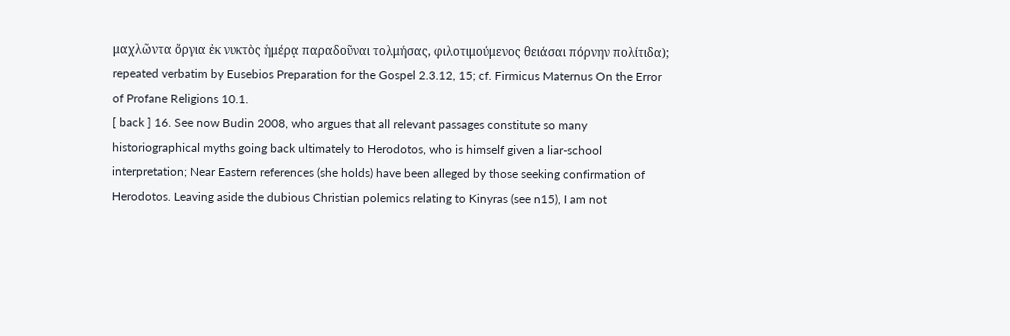μαχλῶντα ὄργια ἐκ νυκτὸς ἡμέρᾳ παραδοῦναι τολμήσας, φιλοτιμούμενος θειάσαι πόρνην πολίτιδα); repeated verbatim by Eusebios Preparation for the Gospel 2.3.12, 15; cf. Firmicus Maternus On the Error of Profane Religions 10.1.
[ back ] 16. See now Budin 2008, who argues that all relevant passages constitute so many historiographical myths going back ultimately to Herodotos, who is himself given a liar-school interpretation; Near Eastern references (she holds) have been alleged by those seeking confirmation of Herodotos. Leaving aside the dubious Christian polemics relating to Kinyras (see n15), I am not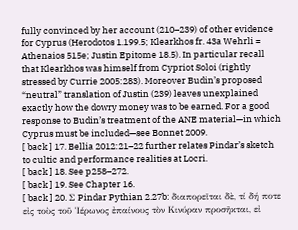fully convinced by her account (210–239) of other evidence for Cyprus (Herodotos 1.199.5; Klearkhos fr. 43a Wehrli = Athenaios 515e; Justin Epitome 18.5). In particular recall that Klearkhos was himself from Cypriot Soloi (rightly stressed by Currie 2005:283). Moreover Budin’s proposed “neutral” translation of Justin (239) leaves unexplained exactly how the dowry money was to be earned. For a good response to Budin’s treatment of the ANE material—in which Cyprus must be included—see Bonnet 2009.
[ back ] 17. Bellia 2012:21–22 further relates Pindar’s sketch to cultic and performance realities at Locri.
[ back ] 18. See p258–272.
[ back ] 19. See Chapter 16.
[ back ] 20. Σ Pindar Pythian 2.27b: διαπορεῖται δὲ, τί δή ποτε εἰς τοὺς τοῦ Ἱέρωνος ἐπαίνους τὸν Κινύραν προσῆκται, εἰ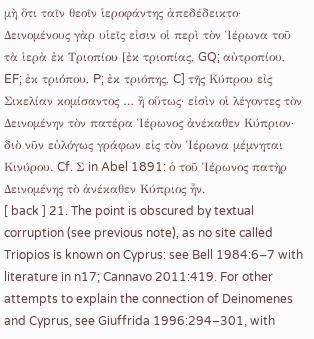μὴ ὅτι ταῖν θεοῖν ἱεροφάντης ἀπεδέδεικτο· Δεινομένους γὰρ υἱεῖς εἰσιν οἱ περὶ τὸν Ἱέρωνα τοῦ τὰ ἱερὰ ἐκ Τριοπίου [ἐκ τριοπίας, GQ; αὐτροπίου, EF; ἐκ τριόπου, P; ἐκ τριόπης, C] τῆς Κύπρου εἰς Σικελίαν κομίσαντος … ἢ οὕτως· εἰσὶν οἱ λέγοντες τὸν Δεινομένην τὸν πατέρα Ἱέρωνος ἀνέκαθεν Κύπριον· διὸ νῦν εὐλόγως γράφων εἰς τὸν Ἱέρωνα μέμνηται Κινύρου. Cf. Σ in Abel 1891: ὁ τοῦ Ἱέρωνος πατὴρ Δεινομένης τὸ ἀνέκαθεν Κύπριος ἦν.
[ back ] 21. The point is obscured by textual corruption (see previous note), as no site called Triopios is known on Cyprus: see Bell 1984:6–7 with literature in n17; Cannavo 2011:419. For other attempts to explain the connection of Deinomenes and Cyprus, see Giuffrida 1996:294–301, with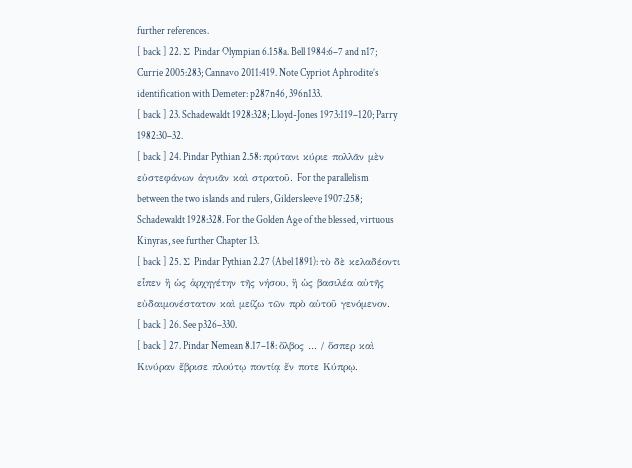further references.
[ back ] 22. Σ Pindar Olympian 6.158a. Bell 1984:6–7 and n17; Currie 2005:283; Cannavo 2011:419. Note Cypriot Aphrodite’s identification with Demeter: p287n46, 396n133.
[ back ] 23. Schadewaldt 1928:328; Lloyd-Jones 1973:119–120; Parry 1982:30–32.
[ back ] 24. Pindar Pythian 2.58: πρύτανι κύριε πολλᾶν μὲν εὐστεφάνων ἀγυιᾶν καὶ στρατοῦ. For the parallelism between the two islands and rulers, Gildersleeve 1907:258; Schadewaldt 1928:328. For the Golden Age of the blessed, virtuous Kinyras, see further Chapter 13.
[ back ] 25. Σ Pindar Pythian 2.27 (Abel 1891): τὸ δὲ κελαδέοντι εἶπεν ἢ ὡς ἀρχηγέτην τῆς νήσου, ἢ ὡς βασιλέα αὐτῆς εὐδαιμονέστατον καὶ μείζω τῶν πρὸ αὐτοῦ γενόμενον.
[ back ] 26. See p326–330.
[ back ] 27. Pindar Nemean 8.17–18: ὄλβος … / ὅσπερ καὶ Κινύραν ἔβρισε πλούτῳ ποντίᾳ ἔν ποτε Κύπρῳ.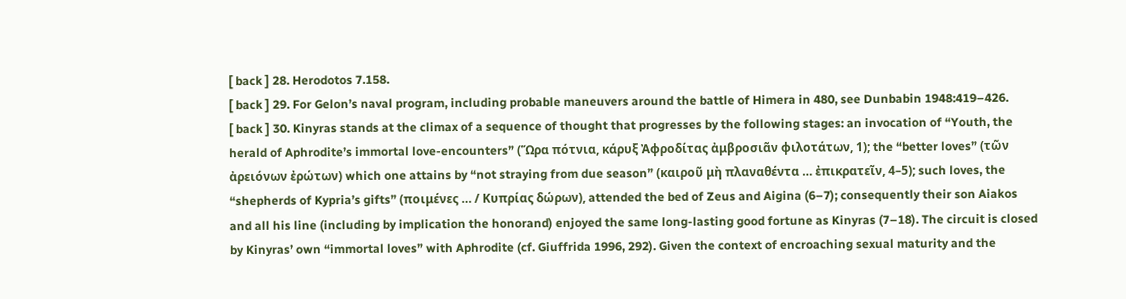[ back ] 28. Herodotos 7.158.
[ back ] 29. For Gelon’s naval program, including probable maneuvers around the battle of Himera in 480, see Dunbabin 1948:419–426.
[ back ] 30. Kinyras stands at the climax of a sequence of thought that progresses by the following stages: an invocation of “Youth, the herald of Aphrodite’s immortal love-encounters” (Ὥρα πότνια, κάρυξ Ἀφροδίτας ἀμβροσιᾶν φιλοτάτων, 1); the “better loves” (τῶν ἀρειόνων ἐρώτων) which one attains by “not straying from due season” (καιροῦ μὴ πλαναθέντα … ἐπικρατεῖν, 4–5); such loves, the “shepherds of Kypria’s gifts” (ποιμένες … / Κυπρίας δώρων), attended the bed of Zeus and Aigina (6–7); consequently their son Aiakos and all his line (including by implication the honorand) enjoyed the same long-lasting good fortune as Kinyras (7–18). The circuit is closed by Kinyras’ own “immortal loves” with Aphrodite (cf. Giuffrida 1996, 292). Given the context of encroaching sexual maturity and the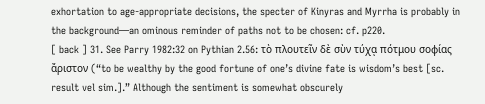exhortation to age-appropriate decisions, the specter of Kinyras and Myrrha is probably in the background—an ominous reminder of paths not to be chosen: cf. p220.
[ back ] 31. See Parry 1982:32 on Pythian 2.56: τὸ πλουτεῖν δὲ σὺν τύχᾳ πότμου σοφίας ἄριστον (“to be wealthy by the good fortune of one’s divine fate is wisdom’s best [sc. result vel sim.].” Although the sentiment is somewhat obscurely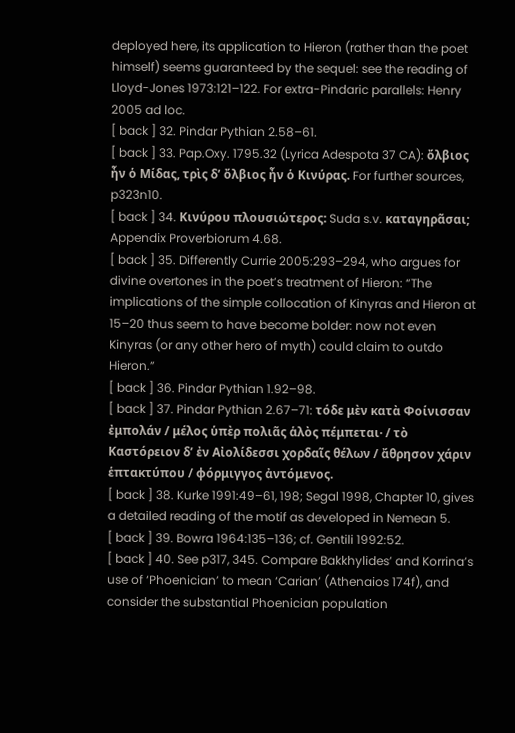deployed here, its application to Hieron (rather than the poet himself) seems guaranteed by the sequel: see the reading of Lloyd-Jones 1973:121–122. For extra-Pindaric parallels: Henry 2005 ad loc.
[ back ] 32. Pindar Pythian 2.58–61.
[ back ] 33. Pap.Oxy. 1795.32 (Lyrica Adespota 37 CA): ὄλβιος ἦν ὁ Μίδας, τρὶς δ’ ὄλβιος ἦν ὁ Κινύρας. For further sources, p323n10.
[ back ] 34. Κινύρου πλουσιώτερος: Suda s.v. καταγηρᾶσαι; Appendix Proverbiorum 4.68.
[ back ] 35. Differently Currie 2005:293–294, who argues for divine overtones in the poet’s treatment of Hieron: “The implications of the simple collocation of Kinyras and Hieron at 15–20 thus seem to have become bolder: now not even Kinyras (or any other hero of myth) could claim to outdo Hieron.”
[ back ] 36. Pindar Pythian 1.92–98.
[ back ] 37. Pindar Pythian 2.67–71: τόδε μὲν κατὰ Φοίνισσαν ἐμπολάν / μέλος ὑπὲρ πολιᾶς ἁλὸς πέμπεται· / τὸ Καστόρειον δ’ ἐν Αἰολίδεσσι χορδαῖς θέλων / ἄθρησον χάριν ἑπτακτύπου / φόρμιγγος ἀντόμενος.
[ back ] 38. Kurke 1991:49–61, 198; Segal 1998, Chapter 10, gives a detailed reading of the motif as developed in Nemean 5.
[ back ] 39. Bowra 1964:135–136; cf. Gentili 1992:52.
[ back ] 40. See p317, 345. Compare Bakkhylides’ and Korrina’s use of ‘Phoenician’ to mean ‘Carian’ (Athenaios 174f), and consider the substantial Phoenician population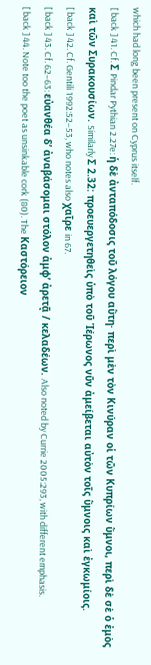which had long been present on Cyprus itself.
[ back ] 41. Cf. Σ Pindar Pythian 2.27e: ἡ δὲ ἀνταπόδοσις τοῦ λόγου αὕτη· περὶ μὲν τὸν Κινύραν οἱ τῶν Κυπρίων ὕμνοι, περὶ δὲ σὲ ὁ ἐμὸς καὶ τῶν Συρακουσίων. Similarly Σ 2.32: προευεργετηθεὶς ὑπὸ τοῦ Ἱέρωνος νῦν ἀμείβεται αὐτὸν τοῖς ὕμνοις καὶ ἐγκωμίοις.
[ back ] 42. Cf. Gentili 1992:52–53, who notes also χαῖρε in 67.
[ back ] 43. Cf. 62–63: εὐανθέα δ’ ἀναβάσομαι στόλον ἀμφ’ ἀρετᾷ / κελαδέων. Also noted by Currie 2005:293, with different emphasis.
[ back ] 44. Note too the poet as unsinkable cork (80). The Καστόρειον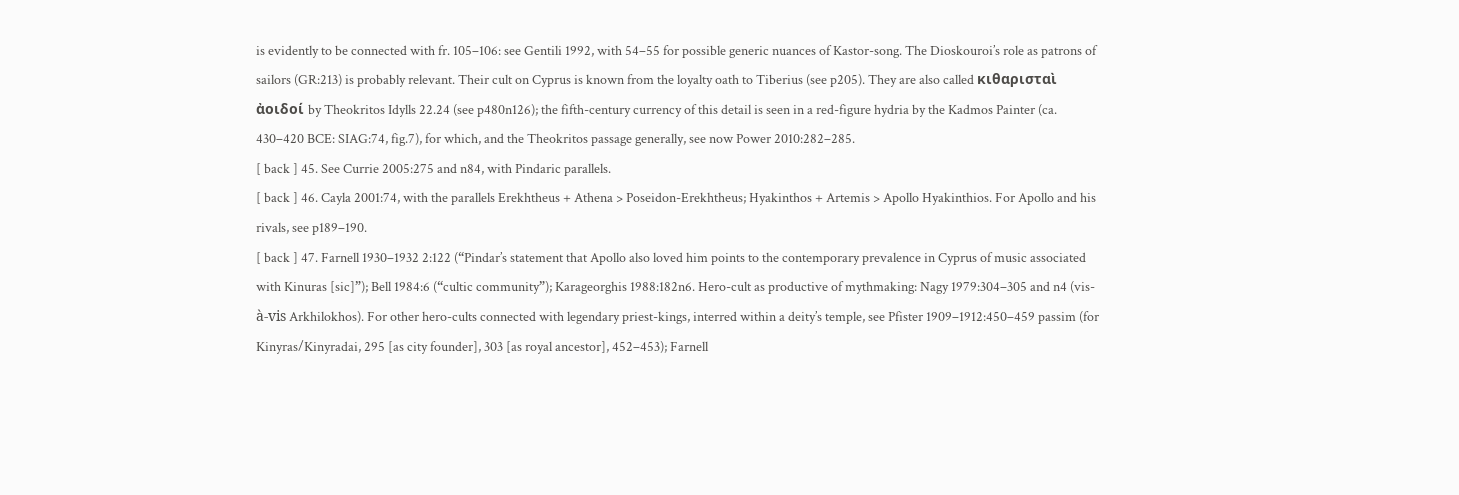is evidently to be connected with fr. 105–106: see Gentili 1992, with 54–55 for possible generic nuances of Kastor-song. The Dioskouroi’s role as patrons of sailors (GR:213) is probably relevant. Their cult on Cyprus is known from the loyalty oath to Tiberius (see p205). They are also called κιθαρισταὶ ἀοιδοί by Theokritos Idylls 22.24 (see p480n126); the fifth-century currency of this detail is seen in a red-figure hydria by the Kadmos Painter (ca. 430–420 BCE: SIAG:74, fig.7), for which, and the Theokritos passage generally, see now Power 2010:282–285.
[ back ] 45. See Currie 2005:275 and n84, with Pindaric parallels.
[ back ] 46. Cayla 2001:74, with the parallels Erekhtheus + Athena > Poseidon-Erekhtheus; Hyakinthos + Artemis > Apollo Hyakinthios. For Apollo and his rivals, see p189–190.
[ back ] 47. Farnell 1930–1932 2:122 (“Pindar’s statement that Apollo also loved him points to the contemporary prevalence in Cyprus of music associated with Kinuras [sic]”); Bell 1984:6 (“cultic community”); Karageorghis 1988:182n6. Hero-cult as productive of mythmaking: Nagy 1979:304–305 and n4 (vis-à-vis Arkhilokhos). For other hero-cults connected with legendary priest-kings, interred within a deity’s temple, see Pfister 1909–1912:450–459 passim (for Kinyras/Kinyradai, 295 [as city founder], 303 [as royal ancestor], 452–453); Farnell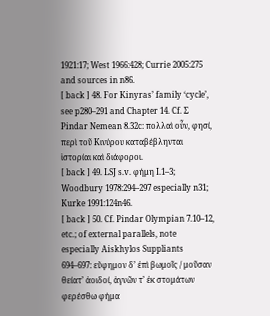1921:17; West 1966:428; Currie 2005:275 and sources in n86.
[ back ] 48. For Kinyras’ family ‘cycle’, see p280–291 and Chapter 14. Cf. Σ Pindar Nemean 8.32c: πολλαὶ οὖν, φησί, περὶ τοῦ Κινύρου καταβέβληνται ἱστορίαι καὶ διάφοροι.
[ back ] 49. LSJ s.v. φήμη I.1–3; Woodbury 1978:294–297 especially n31; Kurke 1991:124n46.
[ back ] 50. Cf. Pindar Olympian 7.10–12, etc.; of external parallels, note especially Aiskhylos Suppliants 694–697: εὔφημον δ’ ἐπὶ βωμοῖς / μοῦσαν θείατ’ ἀοιδοί, ἁγνῶν τ’ ἐκ στομάτων φερέσθω φήμα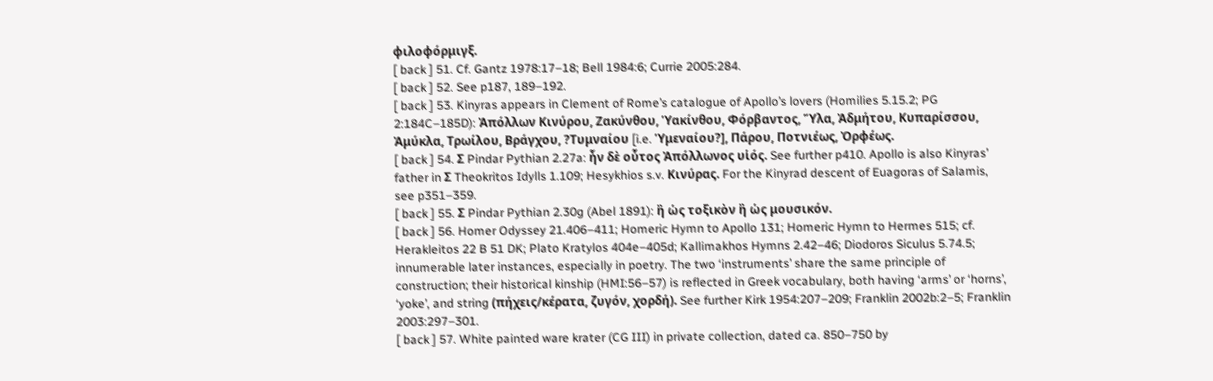φιλοφόρμιγξ.
[ back ] 51. Cf. Gantz 1978:17–18; Bell 1984:6; Currie 2005:284.
[ back ] 52. See p187, 189–192.
[ back ] 53. Kinyras appears in Clement of Rome’s catalogue of Apollo’s lovers (Homilies 5.15.2; PG 2:184C–185D): Ἀπόλλων Κινύρου, Ζακύνθου, Ὑακίνθου, Φόρβαντος, Ὕλα, Ἀδμήτου, Κυπαρίσσου, Ἀμύκλα, Τρωίλου, Βράγχου, ?Τυμναίου [i.e. Ὑμεναίου?], Πάρου, Ποτνιέως, Ὀρφέως.
[ back ] 54. Σ Pindar Pythian 2.27a: ἦν δὲ οὗτος Ἀπόλλωνος υἱός. See further p410. Apollo is also Kinyras’ father in Σ Theokritos Idylls 1.109; Hesykhios s.v. Κινύρας. For the Kinyrad descent of Euagoras of Salamis, see p351–359.
[ back ] 55. Σ Pindar Pythian 2.30g (Abel 1891): ἢ ὡς τοξικὸν ἢ ὡς μουσικόν.
[ back ] 56. Homer Odyssey 21.406–411; Homeric Hymn to Apollo 131; Homeric Hymn to Hermes 515; cf. Herakleitos 22 B 51 DK; Plato Kratylos 404e–405d; Kallimakhos Hymns 2.42–46; Diodoros Siculus 5.74.5; innumerable later instances, especially in poetry. The two ‘instruments’ share the same principle of construction; their historical kinship (HMI:56–57) is reflected in Greek vocabulary, both having ‘arms’ or ‘horns’, ‘yoke’, and string (πήχεις/κέρατα, ζυγόν, χορδή). See further Kirk 1954:207–209; Franklin 2002b:2–5; Franklin 2003:297–301.
[ back ] 57. White painted ware krater (CG III) in private collection, dated ca. 850–750 by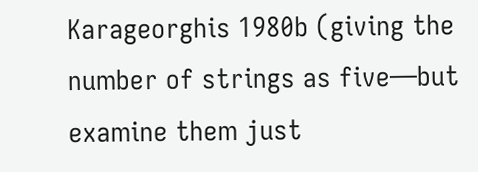Karageorghis 1980b (giving the number of strings as five—but examine them just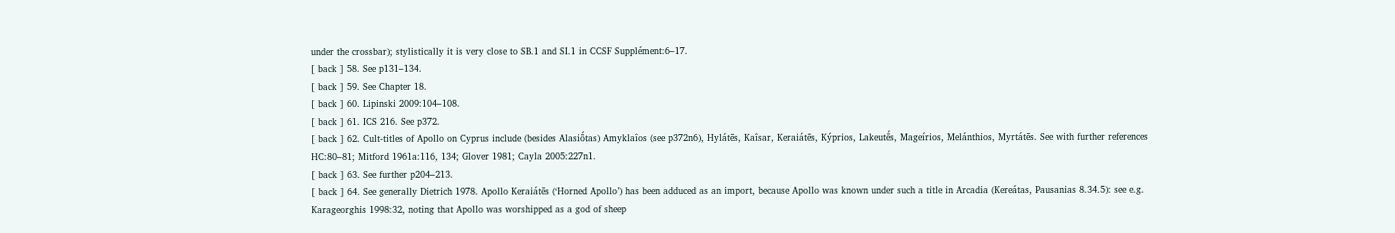under the crossbar); stylistically it is very close to SB.1 and SI.1 in CCSF Supplément:6–17.
[ back ] 58. See p131–134.
[ back ] 59. See Chapter 18.
[ back ] 60. Lipinski 2009:104–108.
[ back ] 61. ICS 216. See p372.
[ back ] 62. Cult-titles of Apollo on Cyprus include (besides Alasiṓtas) Amyklaîos (see p372n6), Hylátēs, Kaîsar, Keraiátēs, Kýprios, Lakeutḗs, Mageírios, Melánthios, Myrtátēs. See with further references HC:80–81; Mitford 1961a:116, 134; Glover 1981; Cayla 2005:227n1.
[ back ] 63. See further p204–213.
[ back ] 64. See generally Dietrich 1978. Apollo Keraiátēs (‘Horned Apollo’) has been adduced as an import, because Apollo was known under such a title in Arcadia (Kereátas, Pausanias 8.34.5): see e.g. Karageorghis 1998:32, noting that Apollo was worshipped as a god of sheep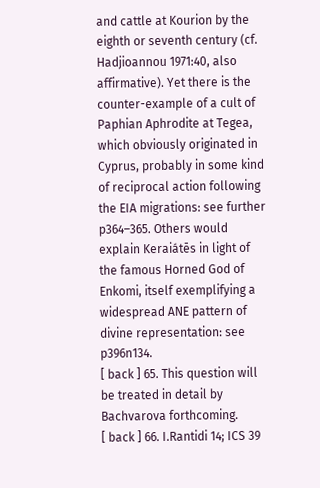and cattle at Kourion by the eighth or seventh century (cf. Hadjioannou 1971:40, also affirmative). Yet there is the counter-example of a cult of Paphian Aphrodite at Tegea, which obviously originated in Cyprus, probably in some kind of reciprocal action following the EIA migrations: see further p364–365. Others would explain Keraiátēs in light of the famous Horned God of Enkomi, itself exemplifying a widespread ANE pattern of divine representation: see p396n134.
[ back ] 65. This question will be treated in detail by Bachvarova forthcoming.
[ back ] 66. I.Rantidi 14; ICS 39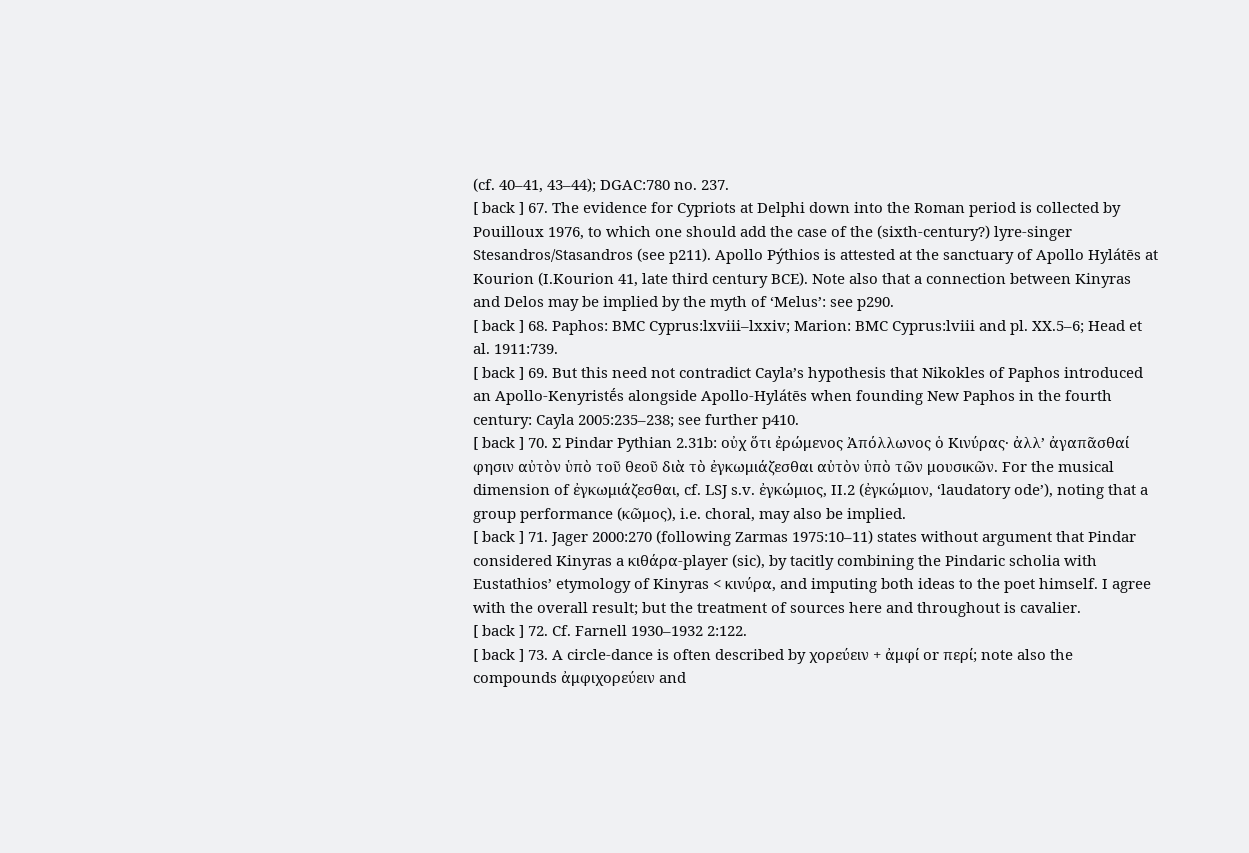(cf. 40–41, 43–44); DGAC:780 no. 237.
[ back ] 67. The evidence for Cypriots at Delphi down into the Roman period is collected by Pouilloux 1976, to which one should add the case of the (sixth-century?) lyre-singer Stesandros/Stasandros (see p211). Apollo Pýthios is attested at the sanctuary of Apollo Hylátēs at Kourion (I.Kourion 41, late third century BCE). Note also that a connection between Kinyras and Delos may be implied by the myth of ‘Melus’: see p290.
[ back ] 68. Paphos: BMC Cyprus:lxviii–lxxiv; Marion: BMC Cyprus:lviii and pl. XX.5–6; Head et al. 1911:739.
[ back ] 69. But this need not contradict Cayla’s hypothesis that Nikokles of Paphos introduced an Apollo-Kenyristḗs alongside Apollo-Hylátēs when founding New Paphos in the fourth century: Cayla 2005:235–238; see further p410.
[ back ] 70. Σ Pindar Pythian 2.31b: οὐχ ὅτι ἐρώμενος Ἀπόλλωνος ὁ Κινύρας· ἀλλ’ ἀγαπᾶσθαί φησιν αὐτὸν ὑπὸ τοῦ θεοῦ διὰ τὸ ἐγκωμιάζεσθαι αὐτὸν ὑπὸ τῶν μουσικῶν. For the musical dimension of ἐγκωμιάζεσθαι, cf. LSJ s.v. ἐγκώμιος, ΙΙ.2 (ἐγκώμιον, ‘laudatory ode’), noting that a group performance (κῶμος), i.e. choral, may also be implied.
[ back ] 71. Jager 2000:270 (following Zarmas 1975:10–11) states without argument that Pindar considered Kinyras a κιθάρα-player (sic), by tacitly combining the Pindaric scholia with Eustathios’ etymology of Kinyras < κινύρα, and imputing both ideas to the poet himself. I agree with the overall result; but the treatment of sources here and throughout is cavalier.
[ back ] 72. Cf. Farnell 1930–1932 2:122.
[ back ] 73. A circle-dance is often described by χορεύειν + ἀμφί or περί; note also the compounds ἀμφιχορεύειν and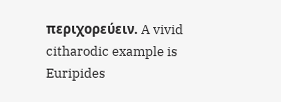περιχορεύειν. A vivid citharodic example is Euripides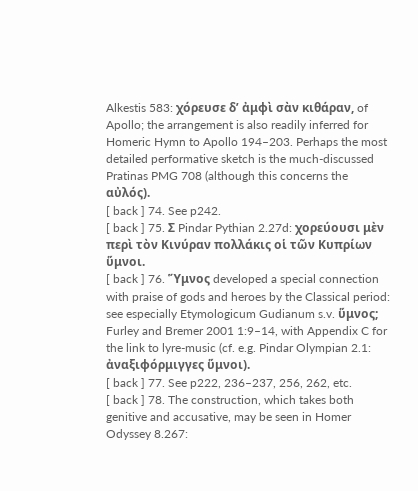Alkestis 583: χόρευσε δ’ ἀμφὶ σὰν κιθάραν, of Apollo; the arrangement is also readily inferred for Homeric Hymn to Apollo 194–203. Perhaps the most detailed performative sketch is the much-discussed Pratinas PMG 708 (although this concerns the αὐλός).
[ back ] 74. See p242.
[ back ] 75. Σ Pindar Pythian 2.27d: χορεύουσι μὲν περὶ τὸν Κινύραν πολλάκις οἱ τῶν Κυπρίων ὕμνοι.
[ back ] 76. Ὕμνος developed a special connection with praise of gods and heroes by the Classical period: see especially Etymologicum Gudianum s.v. ὕμνος; Furley and Bremer 2001 1:9–14, with Appendix C for the link to lyre-music (cf. e.g. Pindar Olympian 2.1: ἀναξιφόρμιγγες ὕμνοι).
[ back ] 77. See p222, 236–237, 256, 262, etc.
[ back ] 78. The construction, which takes both genitive and accusative, may be seen in Homer Odyssey 8.267: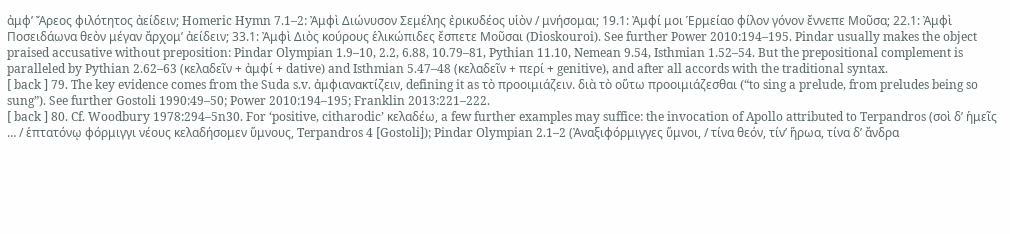ἀμφ’ Ἄρεος φιλότητος ἀείδειν; Homeric Hymn 7.1–2: Ἀμφὶ Διώνυσον Σεμέλης ἐρικυδέος υἱὸν / μνήσομαι; 19.1: Ἀμφί μοι Ἑρμείαο φίλον γόνον ἔννεπε Μοῦσα; 22.1: Ἀμφὶ Ποσειδάωνα θεὸν μέγαν ἄρχομ’ ἀείδειν; 33.1: Ἀμφὶ Διὸς κούρους ἑλικώπιδες ἔσπετε Μοῦσαι (Dioskouroi). See further Power 2010:194–195. Pindar usually makes the object praised accusative without preposition: Pindar Olympian 1.9–10, 2.2, 6.88, 10.79–81, Pythian 11.10, Nemean 9.54, Isthmian 1.52–54. But the prepositional complement is paralleled by Pythian 2.62–63 (κελαδεῖν + ἀμφί + dative) and Isthmian 5.47–48 (κελαδεῖν + περί + genitive), and after all accords with the traditional syntax.
[ back ] 79. The key evidence comes from the Suda s.v. ἀμφιανακτίζειν, defining it as τὸ προοιμιάζειν. διὰ τὸ οὕτω προοιμιάζεσθαι (“to sing a prelude, from preludes being so sung”). See further Gostoli 1990:49–50; Power 2010:194–195; Franklin 2013:221–222.
[ back ] 80. Cf. Woodbury 1978:294–5n30. For ‘positive, citharodic’ κελαδέω, a few further examples may suffice: the invocation of Apollo attributed to Terpandros (σοὶ δ’ ἡμεῖς … / ἑπτατόνῳ φόρμιγγι νέους κελαδήσομεν ὕμνους, Terpandros 4 [Gostoli]); Pindar Olympian 2.1–2 (Ἀναξιφόρμιγγες ὕμνοι, / τίνα θεόν, τίν’ ἥρωα, τίνα δ’ ἄνδρα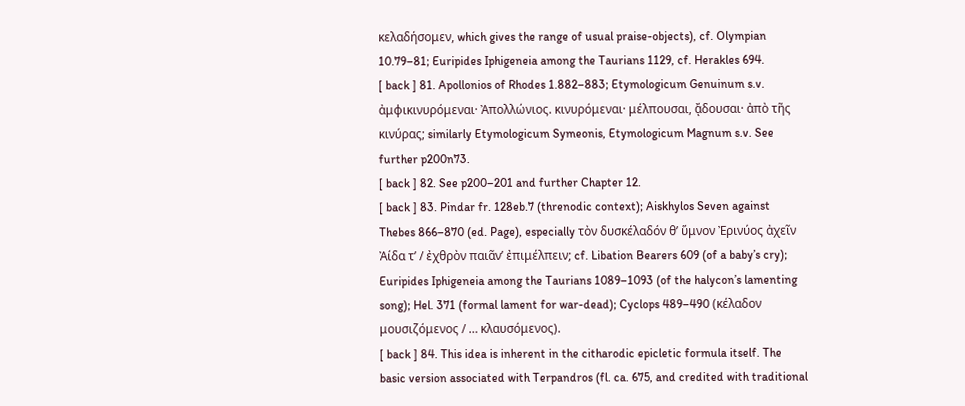κελαδήσομεν, which gives the range of usual praise-objects), cf. Olympian 10.79–81; Euripides Iphigeneia among the Taurians 1129, cf. Herakles 694.
[ back ] 81. Apollonios of Rhodes 1.882–883; Etymologicum Genuinum s.v. ἀμφικινυρόμεναι· Ἀπολλώνιος. κινυρόμεναι· μέλπουσαι, ᾄδουσαι· ἀπὸ τῆς κινύρας; similarly Etymologicum Symeonis, Etymologicum Magnum s.v. See further p200n73.
[ back ] 82. See p200–201 and further Chapter 12.
[ back ] 83. Pindar fr. 128eb.7 (threnodic context); Aiskhylos Seven against Thebes 866–870 (ed. Page), especially τὸν δυσκέλαδόν θ’ ὕμνον Ἐρινύος ἀχεῖν Ἀίδα τ’ / ἐχθρὸν παιᾶν’ ἐπιμέλπειν; cf. Libation Bearers 609 (of a baby’s cry); Euripides Iphigeneia among the Taurians 1089–1093 (of the halycon’s lamenting song); Hel. 371 (formal lament for war-dead); Cyclops 489–490 (κέλαδον μουσιζόμενος / … κλαυσόμενος).
[ back ] 84. This idea is inherent in the citharodic epicletic formula itself. The basic version associated with Terpandros (fl. ca. 675, and credited with traditional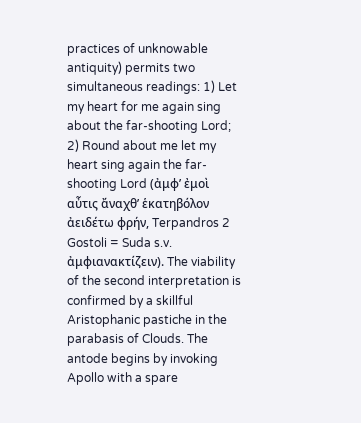practices of unknowable antiquity) permits two simultaneous readings: 1) Let my heart for me again sing about the far-shooting Lord; 2) Round about me let my heart sing again the far-shooting Lord (ἀμφ’ ἐμοὶ αὖτις ἄναχθ’ ἑκατηβόλον ἀειδέτω φρήν, Terpandros 2 Gostoli = Suda s.v. ἀμφιανακτίζειν). The viability of the second interpretation is confirmed by a skillful Aristophanic pastiche in the parabasis of Clouds. The antode begins by invoking Apollo with a spare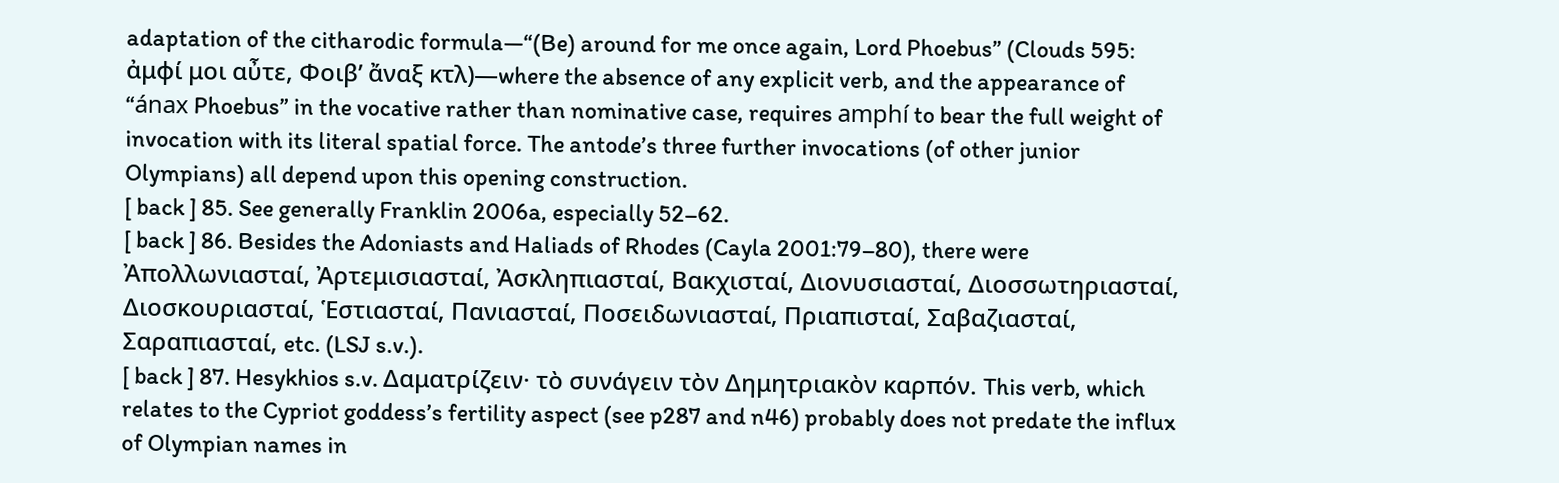adaptation of the citharodic formula—“(Be) around for me once again, Lord Phoebus” (Clouds 595: ἀμφί μοι αὖτε, Φοιβ’ ἄναξ κτλ)—where the absence of any explicit verb, and the appearance of “ánax Phoebus” in the vocative rather than nominative case, requires amphí to bear the full weight of invocation with its literal spatial force. The antode’s three further invocations (of other junior Olympians) all depend upon this opening construction.
[ back ] 85. See generally Franklin 2006a, especially 52–62.
[ back ] 86. Besides the Adoniasts and Haliads of Rhodes (Cayla 2001:79–80), there were Ἀπολλωνιασταί, Ἀρτεμισιασταί, Ἀσκληπιασταί, Βακχισταί, Διονυσιασταί, Διοσσωτηριασταί, Διοσκουριασταί, Ἑστιασταί, Πανιασταί, Ποσειδωνιασταί, Πριαπισταί, Σαβαζιασταί, Σαραπιασταί, etc. (LSJ s.v.).
[ back ] 87. Hesykhios s.v. Δαματρίζειν· τὸ συνάγειν τὸν Δημητριακὸν καρπόν. This verb, which relates to the Cypriot goddess’s fertility aspect (see p287 and n46) probably does not predate the influx of Olympian names in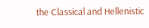the Classical and Hellenistic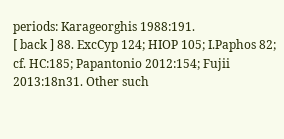periods: Karageorghis 1988:191.
[ back ] 88. ExcCyp 124; HIOP 105; I.Paphos 82; cf. HC:185; Papantonio 2012:154; Fujii 2013:18n31. Other such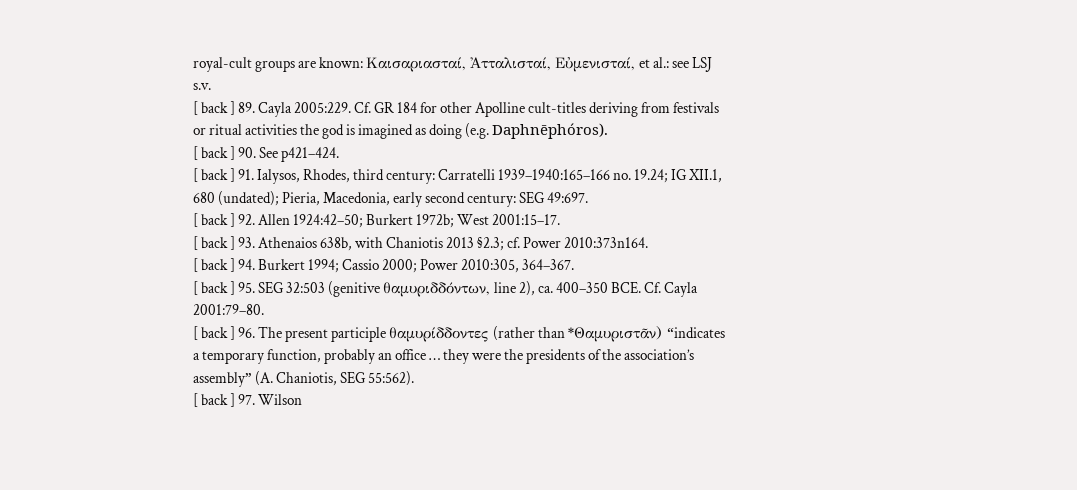royal-cult groups are known: Καισαριασταί, Ἀτταλισταί, Εὐμενισταί, et al.: see LSJ s.v.
[ back ] 89. Cayla 2005:229. Cf. GR 184 for other Apolline cult-titles deriving from festivals or ritual activities the god is imagined as doing (e.g. Daphnēphóros).
[ back ] 90. See p421–424.
[ back ] 91. Ialysos, Rhodes, third century: Carratelli 1939–1940:165–166 no. 19.24; IG XII.1, 680 (undated); Pieria, Macedonia, early second century: SEG 49:697.
[ back ] 92. Allen 1924:42–50; Burkert 1972b; West 2001:15–17.
[ back ] 93. Athenaios 638b, with Chaniotis 2013 §2.3; cf. Power 2010:373n164.
[ back ] 94. Burkert 1994; Cassio 2000; Power 2010:305, 364–367.
[ back ] 95. SEG 32:503 (genitive θαμυριδδόντων, line 2), ca. 400–350 BCE. Cf. Cayla 2001:79–80.
[ back ] 96. The present participle θαμυρίδδοντες (rather than *Θαμυριστᾶν) “indicates a temporary function, probably an office … they were the presidents of the association’s assembly” (A. Chaniotis, SEG 55:562).
[ back ] 97. Wilson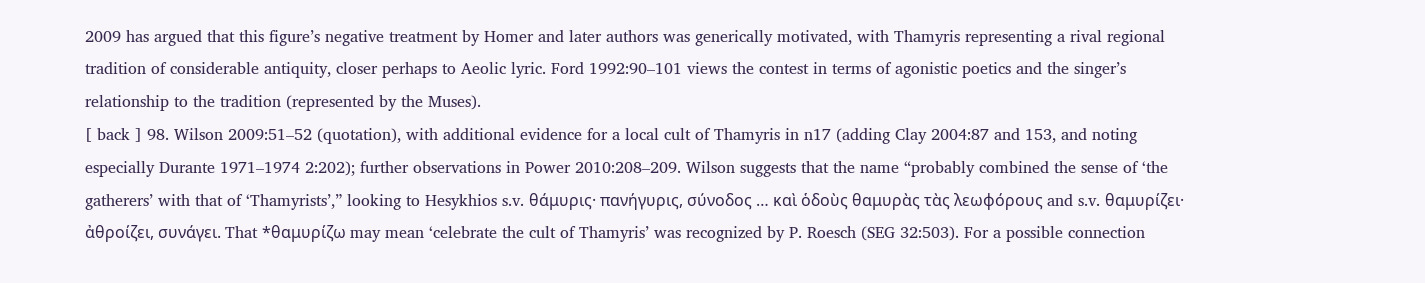2009 has argued that this figure’s negative treatment by Homer and later authors was generically motivated, with Thamyris representing a rival regional tradition of considerable antiquity, closer perhaps to Aeolic lyric. Ford 1992:90–101 views the contest in terms of agonistic poetics and the singer’s relationship to the tradition (represented by the Muses).
[ back ] 98. Wilson 2009:51–52 (quotation), with additional evidence for a local cult of Thamyris in n17 (adding Clay 2004:87 and 153, and noting especially Durante 1971–1974 2:202); further observations in Power 2010:208–209. Wilson suggests that the name “probably combined the sense of ‘the gatherers’ with that of ‘Thamyrists’,” looking to Hesykhios s.v. θάμυρις· πανήγυρις, σύνοδος … καὶ ὁδοὺς θαμυρὰς τὰς λεωφόρους and s.v. θαμυρίζει· ἀθροίζει, συνάγει. That *θαμυρίζω may mean ‘celebrate the cult of Thamyris’ was recognized by P. Roesch (SEG 32:503). For a possible connection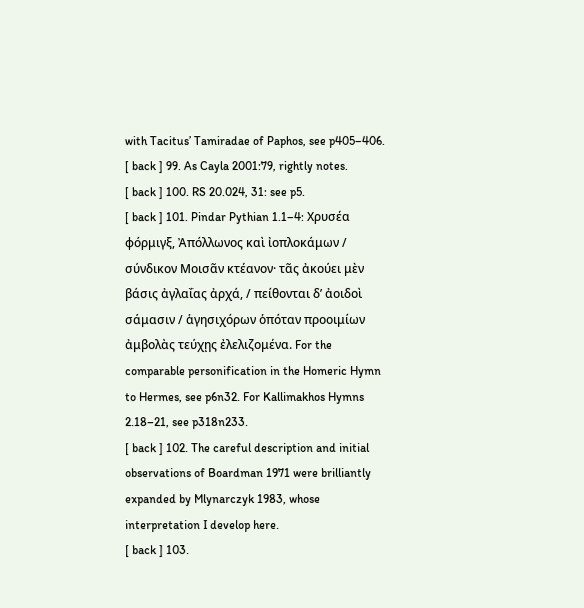with Tacitus’ Tamiradae of Paphos, see p405–406.
[ back ] 99. As Cayla 2001:79, rightly notes.
[ back ] 100. RS 20.024, 31: see p5.
[ back ] 101. Pindar Pythian 1.1–4: Χρυσέα φόρμιγξ, Ἀπόλλωνος καὶ ἰοπλοκάμων / σύνδικον Μοισᾶν κτέανον· τᾶς ἀκούει μὲν βάσις ἀγλαΐας ἀρχά, / πείθονται δ’ ἀοιδοὶ σάμασιν / ἁγησιχόρων ὁπόταν προοιμίων ἀμβολὰς τεύχῃς ἐλελιζομένα. For the comparable personification in the Homeric Hymn to Hermes, see p6n32. For Kallimakhos Hymns 2.18–21, see p318n233.
[ back ] 102. The careful description and initial observations of Boardman 1971 were brilliantly expanded by Mlynarczyk 1983, whose interpretation I develop here.
[ back ] 103.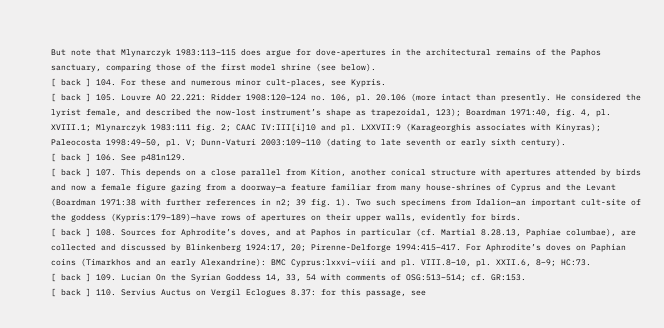But note that Mlynarczyk 1983:113–115 does argue for dove-apertures in the architectural remains of the Paphos sanctuary, comparing those of the first model shrine (see below).
[ back ] 104. For these and numerous minor cult-places, see Kypris.
[ back ] 105. Louvre AO 22.221: Ridder 1908:120–124 no. 106, pl. 20.106 (more intact than presently. He considered the lyrist female, and described the now-lost instrument’s shape as trapezoidal, 123); Boardman 1971:40, fig. 4, pl. XVIII.1; Mlynarczyk 1983:111 fig. 2; CAAC IV:III[i]10 and pl. LXXVII:9 (Karageorghis associates with Kinyras); Paleocosta 1998:49–50, pl. V; Dunn-Vaturi 2003:109–110 (dating to late seventh or early sixth century).
[ back ] 106. See p481n129.
[ back ] 107. This depends on a close parallel from Kition, another conical structure with apertures attended by birds and now a female figure gazing from a doorway—a feature familiar from many house-shrines of Cyprus and the Levant (Boardman 1971:38 with further references in n2; 39 fig. 1). Two such specimens from Idalion—an important cult-site of the goddess (Kypris:179–189)—have rows of apertures on their upper walls, evidently for birds.
[ back ] 108. Sources for Aphrodite’s doves, and at Paphos in particular (cf. Martial 8.28.13, Paphiae columbae), are collected and discussed by Blinkenberg 1924:17, 20; Pirenne-Delforge 1994:415–417. For Aphrodite’s doves on Paphian coins (Timarkhos and an early Alexandrine): BMC Cyprus:lxxvi–viii and pl. VIII.8–10, pl. XXII.6, 8–9; HC:73.
[ back ] 109. Lucian On the Syrian Goddess 14, 33, 54 with comments of OSG:513–514; cf. GR:153.
[ back ] 110. Servius Auctus on Vergil Eclogues 8.37: for this passage, see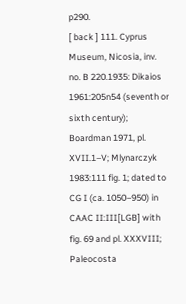p290.
[ back ] 111. Cyprus Museum, Nicosia, inv. no. B 220.1935: Dikaios 1961:205n54 (seventh or sixth century); Boardman 1971, pl. XVII.1–V; Mlynarczyk 1983:111 fig. 1; dated to CG I (ca. 1050–950) in CAAC II:III[LGB] with fig. 69 and pl. XXXVIII; Paleocosta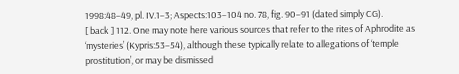1998:48–49, pl. IV.1–3; Aspects:103–104 no. 78, fig. 90–91 (dated simply CG).
[ back ] 112. One may note here various sources that refer to the rites of Aphrodite as ‘mysteries’ (Kypris:53–54), although these typically relate to allegations of ‘temple prostitution’, or may be dismissed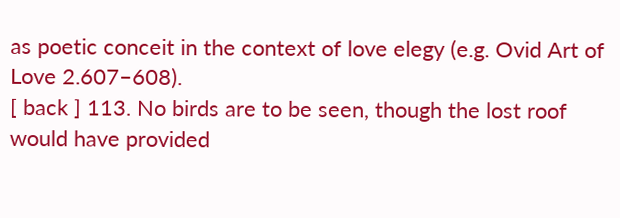as poetic conceit in the context of love elegy (e.g. Ovid Art of Love 2.607–608).
[ back ] 113. No birds are to be seen, though the lost roof would have provided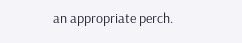an appropriate perch.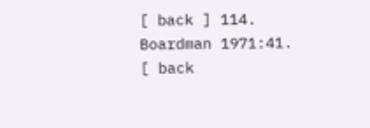[ back ] 114. Boardman 1971:41.
[ back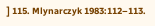] 115. Mlynarczyk 1983:112–113.